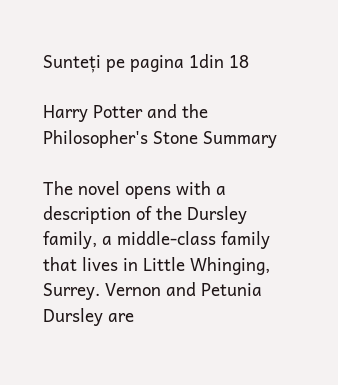Sunteți pe pagina 1din 18

Harry Potter and the Philosopher's Stone Summary

The novel opens with a description of the Dursley family, a middle-class family that lives in Little Whinging, Surrey. Vernon and Petunia Dursley are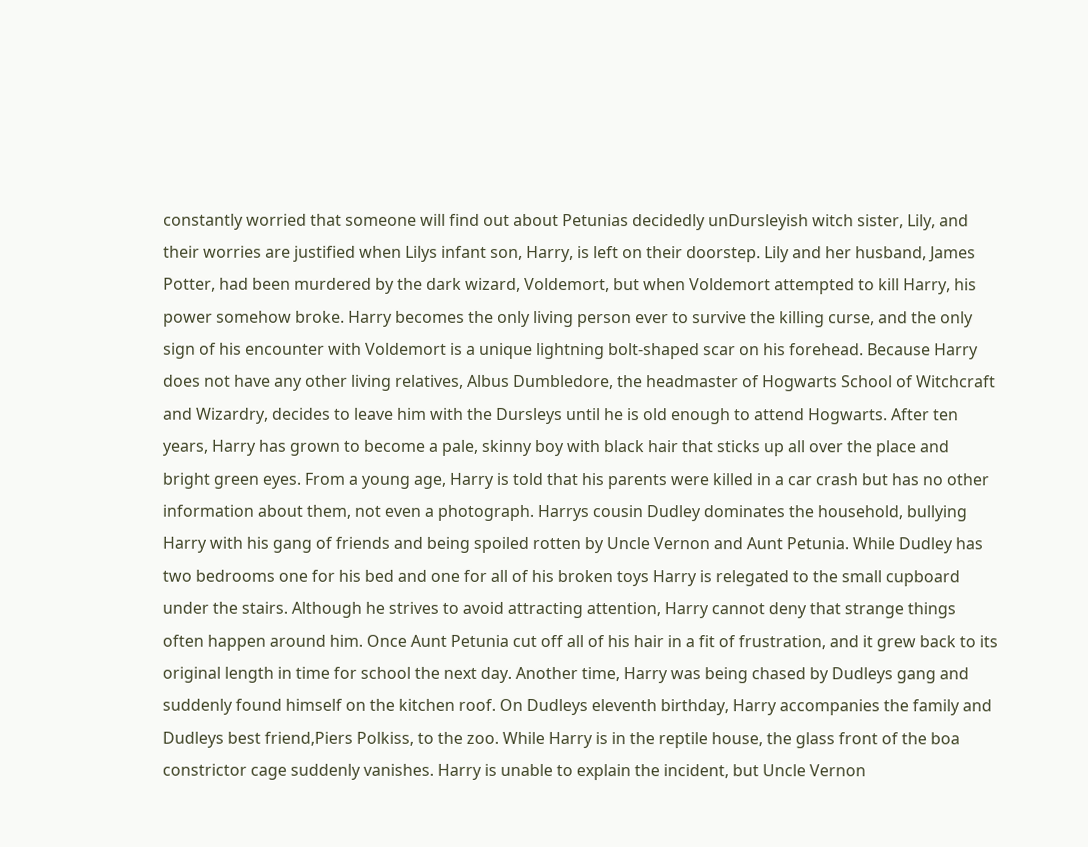constantly worried that someone will find out about Petunias decidedly unDursleyish witch sister, Lily, and their worries are justified when Lilys infant son, Harry, is left on their doorstep. Lily and her husband, James Potter, had been murdered by the dark wizard, Voldemort, but when Voldemort attempted to kill Harry, his power somehow broke. Harry becomes the only living person ever to survive the killing curse, and the only sign of his encounter with Voldemort is a unique lightning bolt-shaped scar on his forehead. Because Harry does not have any other living relatives, Albus Dumbledore, the headmaster of Hogwarts School of Witchcraft and Wizardry, decides to leave him with the Dursleys until he is old enough to attend Hogwarts. After ten years, Harry has grown to become a pale, skinny boy with black hair that sticks up all over the place and bright green eyes. From a young age, Harry is told that his parents were killed in a car crash but has no other information about them, not even a photograph. Harrys cousin Dudley dominates the household, bullying Harry with his gang of friends and being spoiled rotten by Uncle Vernon and Aunt Petunia. While Dudley has two bedrooms one for his bed and one for all of his broken toys Harry is relegated to the small cupboard under the stairs. Although he strives to avoid attracting attention, Harry cannot deny that strange things often happen around him. Once Aunt Petunia cut off all of his hair in a fit of frustration, and it grew back to its original length in time for school the next day. Another time, Harry was being chased by Dudleys gang and suddenly found himself on the kitchen roof. On Dudleys eleventh birthday, Harry accompanies the family and Dudleys best friend,Piers Polkiss, to the zoo. While Harry is in the reptile house, the glass front of the boa constrictor cage suddenly vanishes. Harry is unable to explain the incident, but Uncle Vernon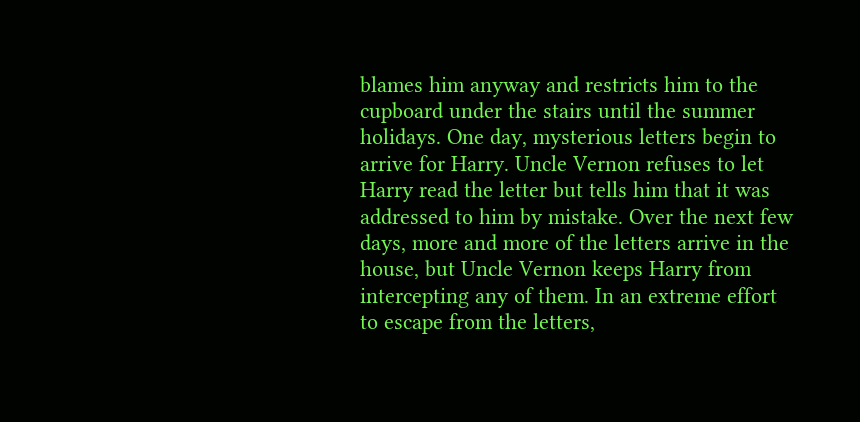blames him anyway and restricts him to the cupboard under the stairs until the summer holidays. One day, mysterious letters begin to arrive for Harry. Uncle Vernon refuses to let Harry read the letter but tells him that it was addressed to him by mistake. Over the next few days, more and more of the letters arrive in the house, but Uncle Vernon keeps Harry from intercepting any of them. In an extreme effort to escape from the letters,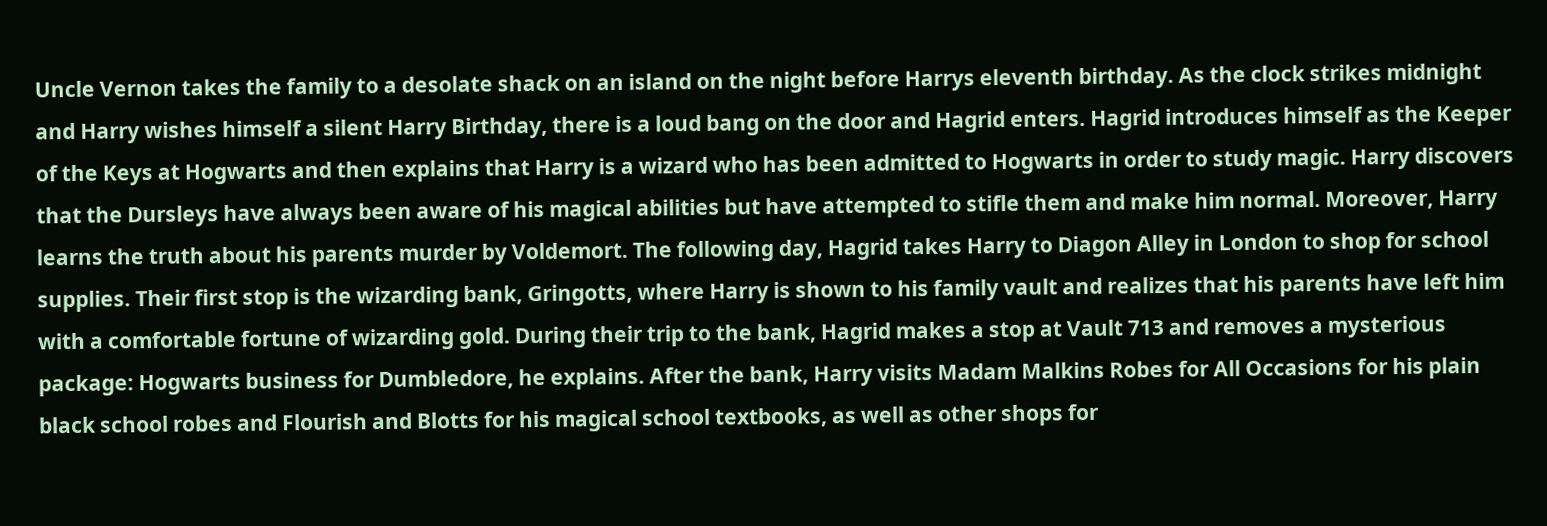Uncle Vernon takes the family to a desolate shack on an island on the night before Harrys eleventh birthday. As the clock strikes midnight and Harry wishes himself a silent Harry Birthday, there is a loud bang on the door and Hagrid enters. Hagrid introduces himself as the Keeper of the Keys at Hogwarts and then explains that Harry is a wizard who has been admitted to Hogwarts in order to study magic. Harry discovers that the Dursleys have always been aware of his magical abilities but have attempted to stifle them and make him normal. Moreover, Harry learns the truth about his parents murder by Voldemort. The following day, Hagrid takes Harry to Diagon Alley in London to shop for school supplies. Their first stop is the wizarding bank, Gringotts, where Harry is shown to his family vault and realizes that his parents have left him with a comfortable fortune of wizarding gold. During their trip to the bank, Hagrid makes a stop at Vault 713 and removes a mysterious package: Hogwarts business for Dumbledore, he explains. After the bank, Harry visits Madam Malkins Robes for All Occasions for his plain black school robes and Flourish and Blotts for his magical school textbooks, as well as other shops for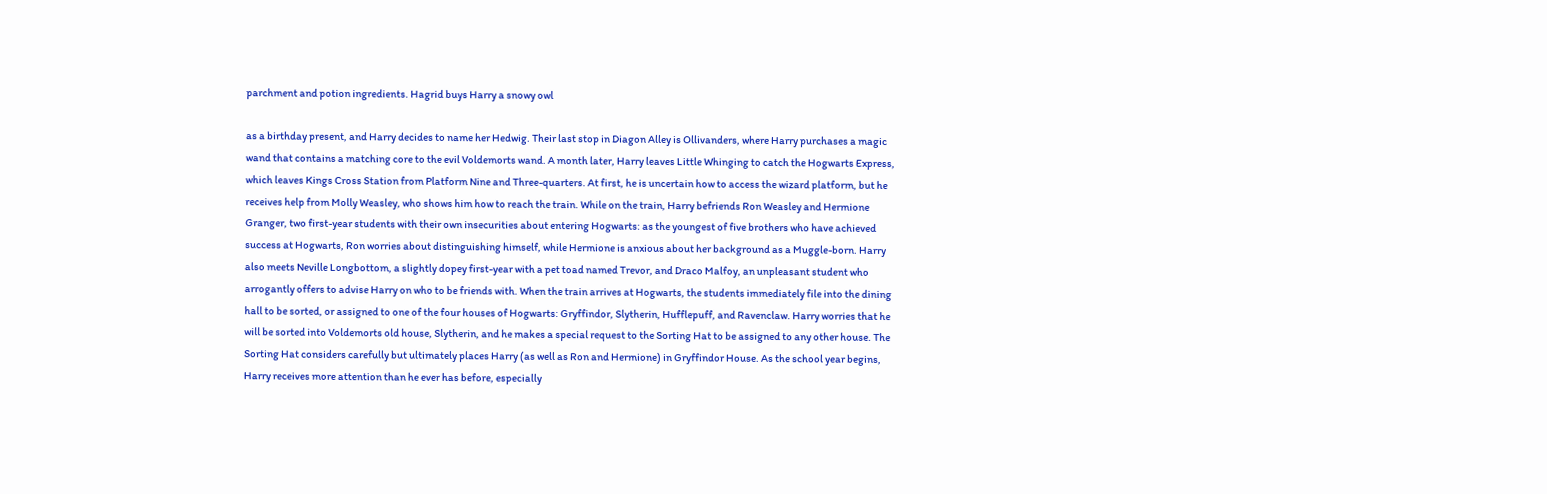parchment and potion ingredients. Hagrid buys Harry a snowy owl

as a birthday present, and Harry decides to name her Hedwig. Their last stop in Diagon Alley is Ollivanders, where Harry purchases a magic wand that contains a matching core to the evil Voldemorts wand. A month later, Harry leaves Little Whinging to catch the Hogwarts Express, which leaves Kings Cross Station from Platform Nine and Three-quarters. At first, he is uncertain how to access the wizard platform, but he receives help from Molly Weasley, who shows him how to reach the train. While on the train, Harry befriends Ron Weasley and Hermione Granger, two first-year students with their own insecurities about entering Hogwarts: as the youngest of five brothers who have achieved success at Hogwarts, Ron worries about distinguishing himself, while Hermione is anxious about her background as a Muggle-born. Harry also meets Neville Longbottom, a slightly dopey first-year with a pet toad named Trevor, and Draco Malfoy, an unpleasant student who arrogantly offers to advise Harry on who to be friends with. When the train arrives at Hogwarts, the students immediately file into the dining hall to be sorted, or assigned to one of the four houses of Hogwarts: Gryffindor, Slytherin, Hufflepuff, and Ravenclaw. Harry worries that he will be sorted into Voldemorts old house, Slytherin, and he makes a special request to the Sorting Hat to be assigned to any other house. The Sorting Hat considers carefully but ultimately places Harry (as well as Ron and Hermione) in Gryffindor House. As the school year begins, Harry receives more attention than he ever has before, especially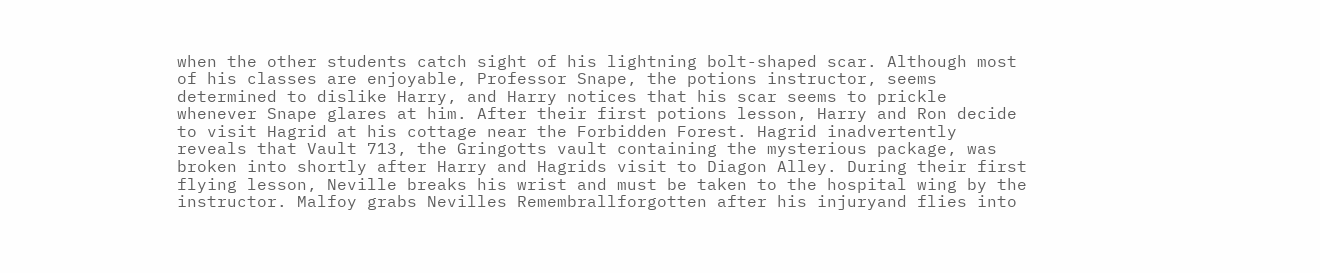when the other students catch sight of his lightning bolt-shaped scar. Although most of his classes are enjoyable, Professor Snape, the potions instructor, seems determined to dislike Harry, and Harry notices that his scar seems to prickle whenever Snape glares at him. After their first potions lesson, Harry and Ron decide to visit Hagrid at his cottage near the Forbidden Forest. Hagrid inadvertently reveals that Vault 713, the Gringotts vault containing the mysterious package, was broken into shortly after Harry and Hagrids visit to Diagon Alley. During their first flying lesson, Neville breaks his wrist and must be taken to the hospital wing by the instructor. Malfoy grabs Nevilles Remembrallforgotten after his injuryand flies into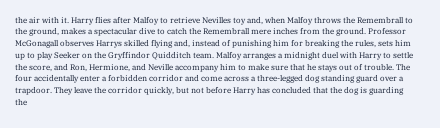the air with it. Harry flies after Malfoy to retrieve Nevilles toy and, when Malfoy throws the Remembrall to the ground, makes a spectacular dive to catch the Remembrall mere inches from the ground. Professor McGonagall observes Harrys skilled flying and, instead of punishing him for breaking the rules, sets him up to play Seeker on the Gryffindor Quidditch team. Malfoy arranges a midnight duel with Harry to settle the score, and Ron, Hermione, and Neville accompany him to make sure that he stays out of trouble. The four accidentally enter a forbidden corridor and come across a three-legged dog standing guard over a trapdoor. They leave the corridor quickly, but not before Harry has concluded that the dog is guarding the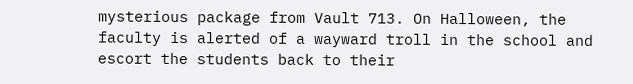mysterious package from Vault 713. On Halloween, the faculty is alerted of a wayward troll in the school and escort the students back to their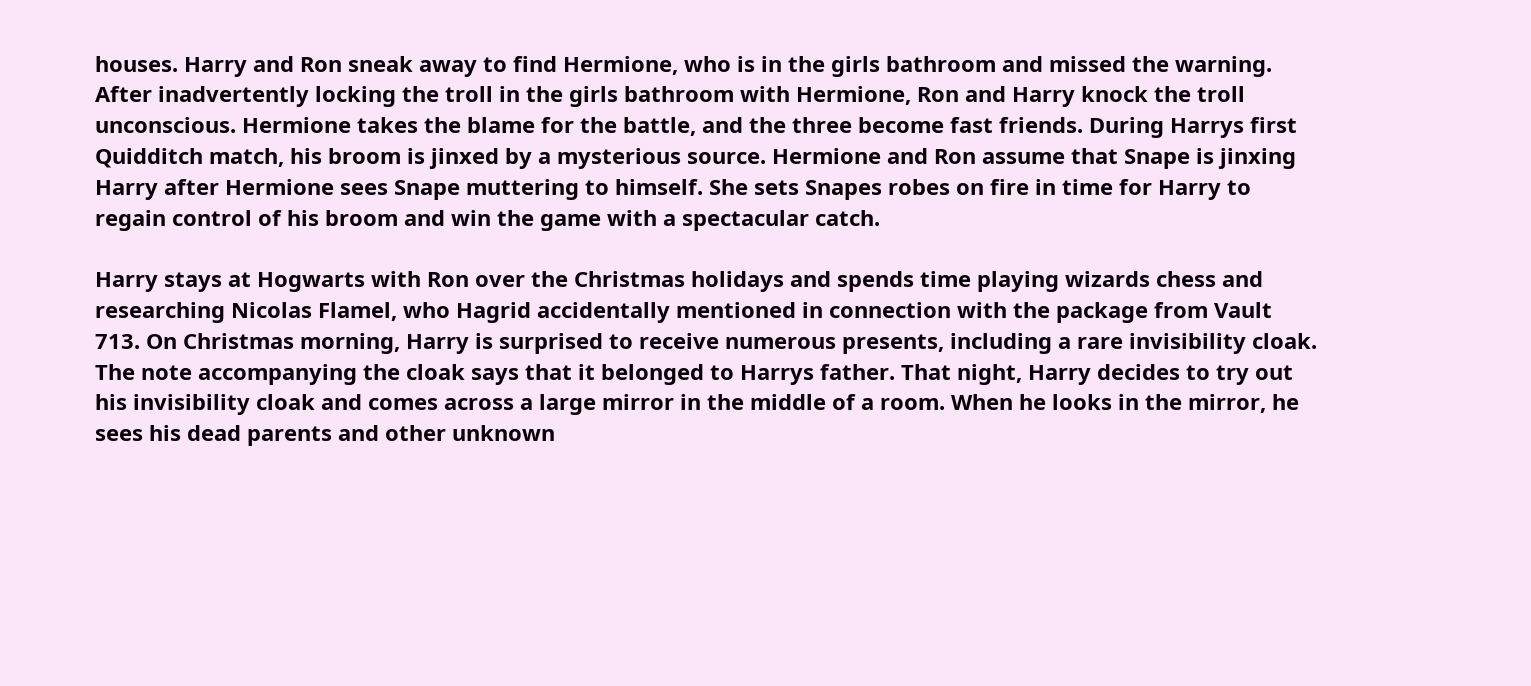houses. Harry and Ron sneak away to find Hermione, who is in the girls bathroom and missed the warning. After inadvertently locking the troll in the girls bathroom with Hermione, Ron and Harry knock the troll unconscious. Hermione takes the blame for the battle, and the three become fast friends. During Harrys first Quidditch match, his broom is jinxed by a mysterious source. Hermione and Ron assume that Snape is jinxing Harry after Hermione sees Snape muttering to himself. She sets Snapes robes on fire in time for Harry to regain control of his broom and win the game with a spectacular catch.

Harry stays at Hogwarts with Ron over the Christmas holidays and spends time playing wizards chess and researching Nicolas Flamel, who Hagrid accidentally mentioned in connection with the package from Vault 713. On Christmas morning, Harry is surprised to receive numerous presents, including a rare invisibility cloak. The note accompanying the cloak says that it belonged to Harrys father. That night, Harry decides to try out his invisibility cloak and comes across a large mirror in the middle of a room. When he looks in the mirror, he sees his dead parents and other unknown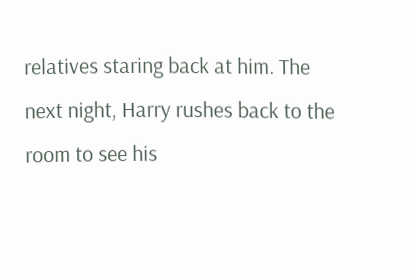relatives staring back at him. The next night, Harry rushes back to the room to see his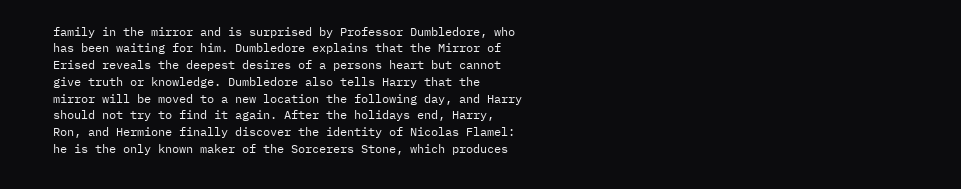family in the mirror and is surprised by Professor Dumbledore, who has been waiting for him. Dumbledore explains that the Mirror of Erised reveals the deepest desires of a persons heart but cannot give truth or knowledge. Dumbledore also tells Harry that the mirror will be moved to a new location the following day, and Harry should not try to find it again. After the holidays end, Harry, Ron, and Hermione finally discover the identity of Nicolas Flamel: he is the only known maker of the Sorcerers Stone, which produces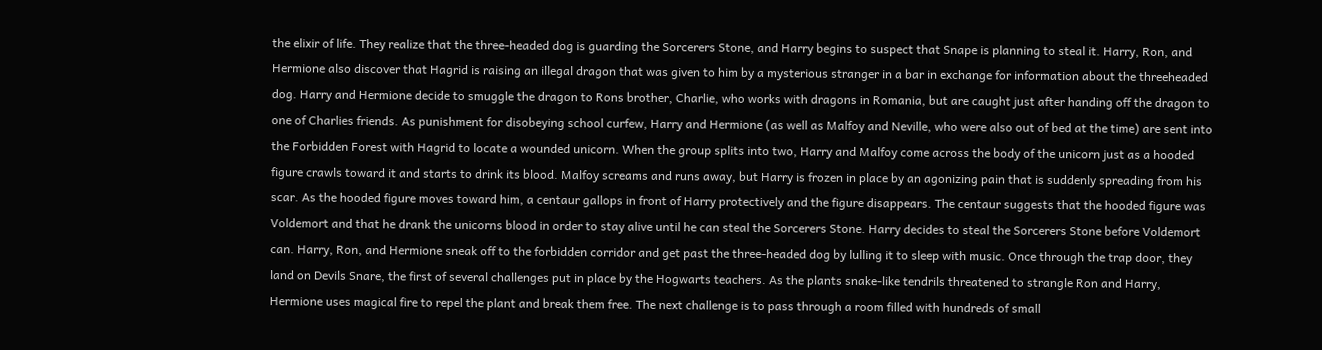the elixir of life. They realize that the three-headed dog is guarding the Sorcerers Stone, and Harry begins to suspect that Snape is planning to steal it. Harry, Ron, and Hermione also discover that Hagrid is raising an illegal dragon that was given to him by a mysterious stranger in a bar in exchange for information about the threeheaded dog. Harry and Hermione decide to smuggle the dragon to Rons brother, Charlie, who works with dragons in Romania, but are caught just after handing off the dragon to one of Charlies friends. As punishment for disobeying school curfew, Harry and Hermione (as well as Malfoy and Neville, who were also out of bed at the time) are sent into the Forbidden Forest with Hagrid to locate a wounded unicorn. When the group splits into two, Harry and Malfoy come across the body of the unicorn just as a hooded figure crawls toward it and starts to drink its blood. Malfoy screams and runs away, but Harry is frozen in place by an agonizing pain that is suddenly spreading from his scar. As the hooded figure moves toward him, a centaur gallops in front of Harry protectively and the figure disappears. The centaur suggests that the hooded figure was Voldemort and that he drank the unicorns blood in order to stay alive until he can steal the Sorcerers Stone. Harry decides to steal the Sorcerers Stone before Voldemort can. Harry, Ron, and Hermione sneak off to the forbidden corridor and get past the three-headed dog by lulling it to sleep with music. Once through the trap door, they land on Devils Snare, the first of several challenges put in place by the Hogwarts teachers. As the plants snake-like tendrils threatened to strangle Ron and Harry, Hermione uses magical fire to repel the plant and break them free. The next challenge is to pass through a room filled with hundreds of small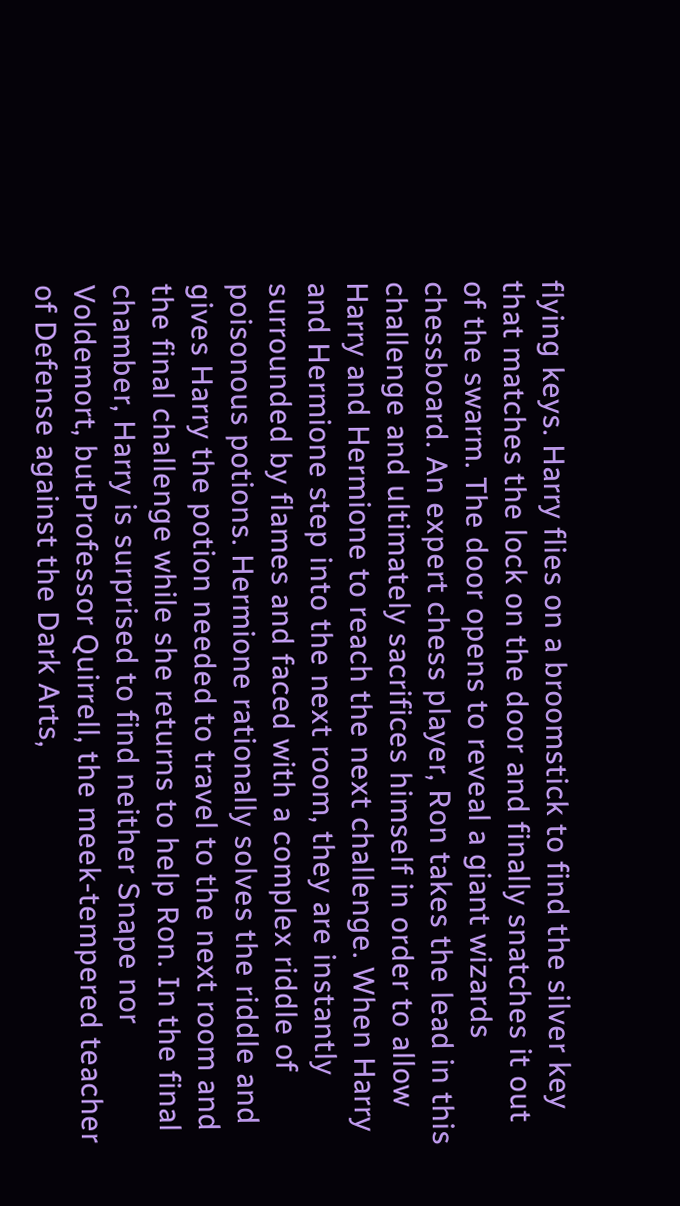flying keys. Harry flies on a broomstick to find the silver key that matches the lock on the door and finally snatches it out of the swarm. The door opens to reveal a giant wizards chessboard. An expert chess player, Ron takes the lead in this challenge and ultimately sacrifices himself in order to allow Harry and Hermione to reach the next challenge. When Harry and Hermione step into the next room, they are instantly surrounded by flames and faced with a complex riddle of poisonous potions. Hermione rationally solves the riddle and gives Harry the potion needed to travel to the next room and the final challenge while she returns to help Ron. In the final chamber, Harry is surprised to find neither Snape nor Voldemort, butProfessor Quirrell, the meek-tempered teacher of Defense against the Dark Arts,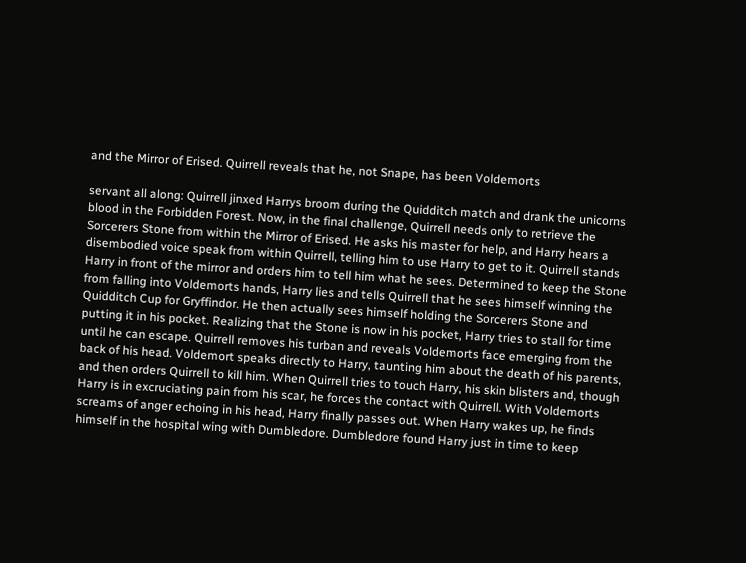and the Mirror of Erised. Quirrell reveals that he, not Snape, has been Voldemorts

servant all along: Quirrell jinxed Harrys broom during the Quidditch match and drank the unicorns blood in the Forbidden Forest. Now, in the final challenge, Quirrell needs only to retrieve the Sorcerers Stone from within the Mirror of Erised. He asks his master for help, and Harry hears a disembodied voice speak from within Quirrell, telling him to use Harry to get to it. Quirrell stands Harry in front of the mirror and orders him to tell him what he sees. Determined to keep the Stone from falling into Voldemorts hands, Harry lies and tells Quirrell that he sees himself winning the Quidditch Cup for Gryffindor. He then actually sees himself holding the Sorcerers Stone and putting it in his pocket. Realizing that the Stone is now in his pocket, Harry tries to stall for time until he can escape. Quirrell removes his turban and reveals Voldemorts face emerging from the back of his head. Voldemort speaks directly to Harry, taunting him about the death of his parents, and then orders Quirrell to kill him. When Quirrell tries to touch Harry, his skin blisters and, though Harry is in excruciating pain from his scar, he forces the contact with Quirrell. With Voldemorts screams of anger echoing in his head, Harry finally passes out. When Harry wakes up, he finds himself in the hospital wing with Dumbledore. Dumbledore found Harry just in time to keep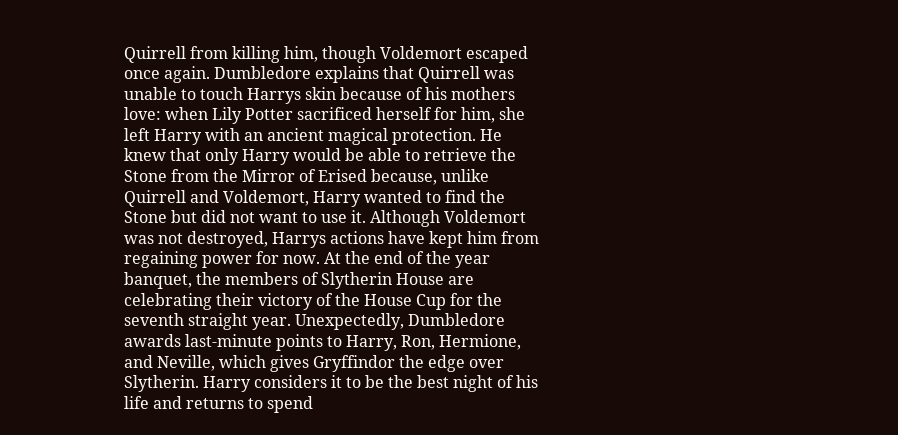Quirrell from killing him, though Voldemort escaped once again. Dumbledore explains that Quirrell was unable to touch Harrys skin because of his mothers love: when Lily Potter sacrificed herself for him, she left Harry with an ancient magical protection. He knew that only Harry would be able to retrieve the Stone from the Mirror of Erised because, unlike Quirrell and Voldemort, Harry wanted to find the Stone but did not want to use it. Although Voldemort was not destroyed, Harrys actions have kept him from regaining power for now. At the end of the year banquet, the members of Slytherin House are celebrating their victory of the House Cup for the seventh straight year. Unexpectedly, Dumbledore awards last-minute points to Harry, Ron, Hermione, and Neville, which gives Gryffindor the edge over Slytherin. Harry considers it to be the best night of his life and returns to spend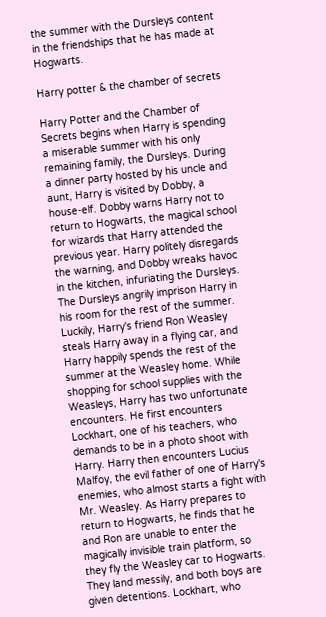the summer with the Dursleys content in the friendships that he has made at Hogwarts.

Harry potter & the chamber of secrets

Harry Potter and the Chamber of Secrets begins when Harry is spending a miserable summer with his only remaining family, the Dursleys. During a dinner party hosted by his uncle and aunt, Harry is visited by Dobby, a house-elf. Dobby warns Harry not to return to Hogwarts, the magical school for wizards that Harry attended the previous year. Harry politely disregards the warning, and Dobby wreaks havoc in the kitchen, infuriating the Dursleys. The Dursleys angrily imprison Harry in his room for the rest of the summer. Luckily, Harry's friend Ron Weasley steals Harry away in a flying car, and Harry happily spends the rest of the summer at the Weasley home. While shopping for school supplies with the Weasleys, Harry has two unfortunate encounters. He first encounters Lockhart, one of his teachers, who demands to be in a photo shoot with Harry. Harry then encounters Lucius Malfoy, the evil father of one of Harry's enemies, who almost starts a fight with Mr. Weasley. As Harry prepares to return to Hogwarts, he finds that he and Ron are unable to enter the magically invisible train platform, so they fly the Weasley car to Hogwarts. They land messily, and both boys are given detentions. Lockhart, who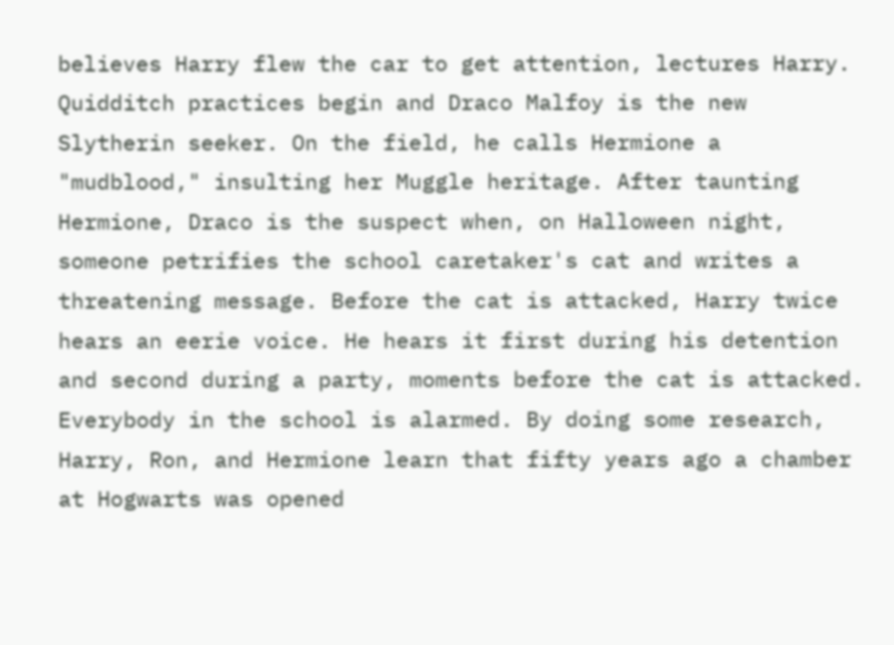believes Harry flew the car to get attention, lectures Harry. Quidditch practices begin and Draco Malfoy is the new Slytherin seeker. On the field, he calls Hermione a "mudblood," insulting her Muggle heritage. After taunting Hermione, Draco is the suspect when, on Halloween night, someone petrifies the school caretaker's cat and writes a threatening message. Before the cat is attacked, Harry twice hears an eerie voice. He hears it first during his detention and second during a party, moments before the cat is attacked. Everybody in the school is alarmed. By doing some research, Harry, Ron, and Hermione learn that fifty years ago a chamber at Hogwarts was opened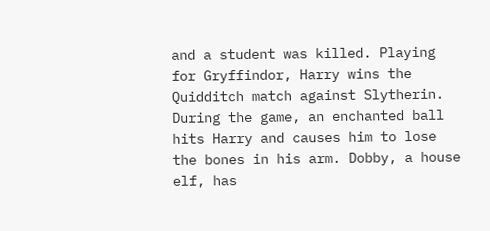and a student was killed. Playing for Gryffindor, Harry wins the Quidditch match against Slytherin. During the game, an enchanted ball hits Harry and causes him to lose the bones in his arm. Dobby, a house elf, has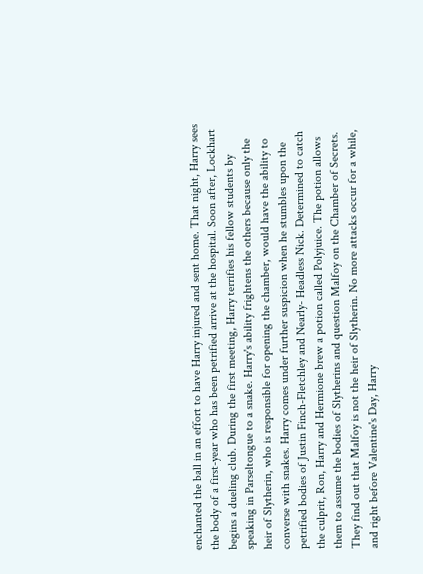enchanted the ball in an effort to have Harry injured and sent home. That night, Harry sees the body of a first-year who has been petrified arrive at the hospital. Soon after, Lockhart begins a dueling club. During the first meeting, Harry terrifies his fellow students by speaking in Parseltongue to a snake. Harry's ability frightens the others because only the heir of Slytherin, who is responsible for opening the chamber, would have the ability to converse with snakes. Harry comes under further suspicion when he stumbles upon the petrified bodies of Justin Finch-Fletchley and Nearly- Headless Nick. Determined to catch the culprit, Ron, Harry and Hermione brew a potion called Polyjuice. The potion allows them to assume the bodies of Slytherins and question Malfoy on the Chamber of Secrets. They find out that Malfoy is not the heir of Slytherin. No more attacks occur for a while, and right before Valentine's Day, Harry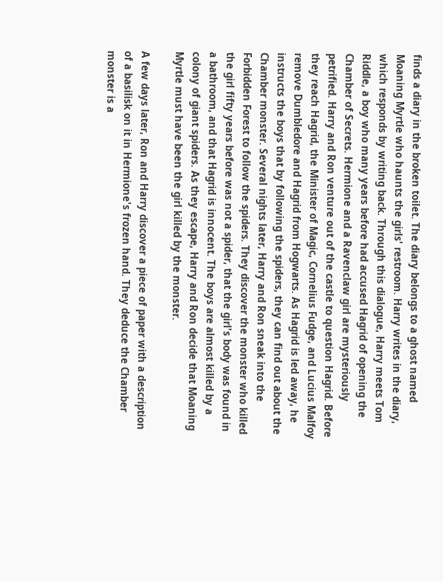finds a diary in the broken toilet. The diary belongs to a ghost named Moaning Myrtle who haunts the girls' restroom. Harry writes in the diary, which responds by writing back. Through this dialogue, Harry meets Tom Riddle, a boy who many years before had accused Hagrid of opening the Chamber of Secrets. Hermione and a Ravenclaw girl are mysteriously petrified. Harry and Ron venture out of the castle to question Hagrid. Before they reach Hagrid, the Minister of Magic, Cornelius Fudge, and Lucius Malfoy remove Dumbledore and Hagrid from Hogwarts. As Hagrid is led away, he instructs the boys that by following the spiders, they can find out about the Chamber monster. Several nights later, Harry and Ron sneak into the Forbidden Forest to follow the spiders. They discover the monster who killed the girl fifty years before was not a spider, that the girl's body was found in a bathroom, and that Hagrid is innocent. The boys are almost killed by a colony of giant spiders. As they escape, Harry and Ron decide that Moaning Myrtle must have been the girl killed by the monster.

A few days later, Ron and Harry discover a piece of paper with a description of a basilisk on it in Hermione's frozen hand. They deduce the Chamber monster is a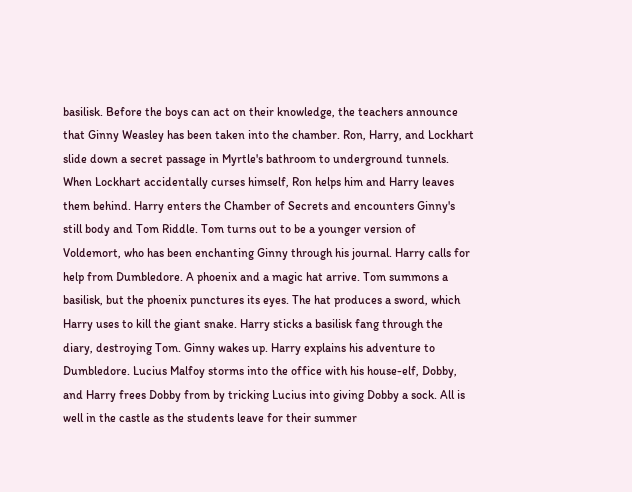basilisk. Before the boys can act on their knowledge, the teachers announce that Ginny Weasley has been taken into the chamber. Ron, Harry, and Lockhart slide down a secret passage in Myrtle's bathroom to underground tunnels. When Lockhart accidentally curses himself, Ron helps him and Harry leaves them behind. Harry enters the Chamber of Secrets and encounters Ginny's still body and Tom Riddle. Tom turns out to be a younger version of Voldemort, who has been enchanting Ginny through his journal. Harry calls for help from Dumbledore. A phoenix and a magic hat arrive. Tom summons a basilisk, but the phoenix punctures its eyes. The hat produces a sword, which Harry uses to kill the giant snake. Harry sticks a basilisk fang through the diary, destroying Tom. Ginny wakes up. Harry explains his adventure to Dumbledore. Lucius Malfoy storms into the office with his house-elf, Dobby, and Harry frees Dobby from by tricking Lucius into giving Dobby a sock. All is well in the castle as the students leave for their summer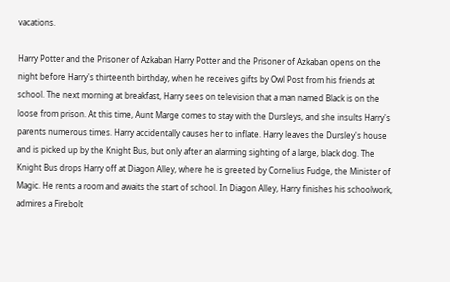vacations.

Harry Potter and the Prisoner of Azkaban Harry Potter and the Prisoner of Azkaban opens on the night before Harry's thirteenth birthday, when he receives gifts by Owl Post from his friends at school. The next morning at breakfast, Harry sees on television that a man named Black is on the loose from prison. At this time, Aunt Marge comes to stay with the Dursleys, and she insults Harry's parents numerous times. Harry accidentally causes her to inflate. Harry leaves the Dursley's house and is picked up by the Knight Bus, but only after an alarming sighting of a large, black dog. The Knight Bus drops Harry off at Diagon Alley, where he is greeted by Cornelius Fudge, the Minister of Magic. He rents a room and awaits the start of school. In Diagon Alley, Harry finishes his schoolwork, admires a Firebolt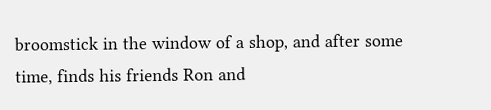broomstick in the window of a shop, and after some time, finds his friends Ron and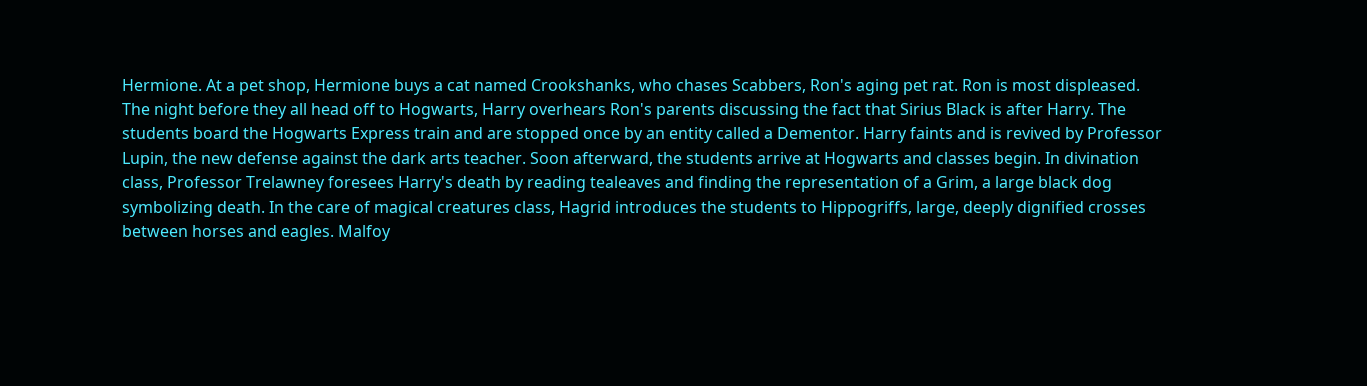Hermione. At a pet shop, Hermione buys a cat named Crookshanks, who chases Scabbers, Ron's aging pet rat. Ron is most displeased. The night before they all head off to Hogwarts, Harry overhears Ron's parents discussing the fact that Sirius Black is after Harry. The students board the Hogwarts Express train and are stopped once by an entity called a Dementor. Harry faints and is revived by Professor Lupin, the new defense against the dark arts teacher. Soon afterward, the students arrive at Hogwarts and classes begin. In divination class, Professor Trelawney foresees Harry's death by reading tealeaves and finding the representation of a Grim, a large black dog symbolizing death. In the care of magical creatures class, Hagrid introduces the students to Hippogriffs, large, deeply dignified crosses between horses and eagles. Malfoy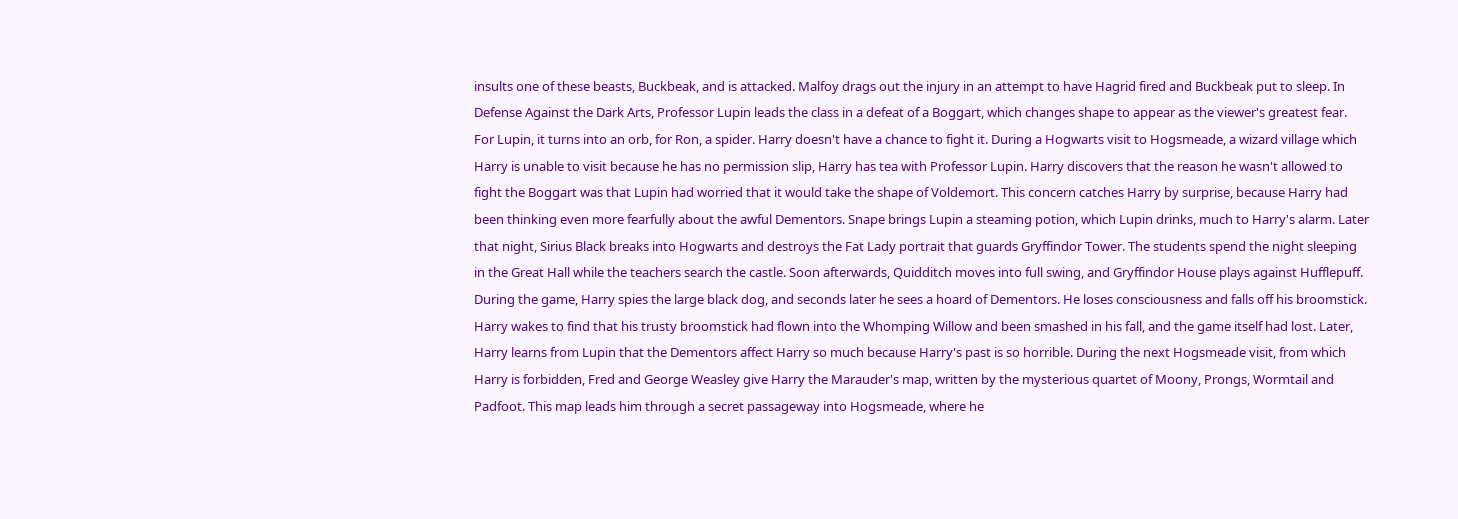insults one of these beasts, Buckbeak, and is attacked. Malfoy drags out the injury in an attempt to have Hagrid fired and Buckbeak put to sleep. In Defense Against the Dark Arts, Professor Lupin leads the class in a defeat of a Boggart, which changes shape to appear as the viewer's greatest fear. For Lupin, it turns into an orb, for Ron, a spider. Harry doesn't have a chance to fight it. During a Hogwarts visit to Hogsmeade, a wizard village which Harry is unable to visit because he has no permission slip, Harry has tea with Professor Lupin. Harry discovers that the reason he wasn't allowed to fight the Boggart was that Lupin had worried that it would take the shape of Voldemort. This concern catches Harry by surprise, because Harry had been thinking even more fearfully about the awful Dementors. Snape brings Lupin a steaming potion, which Lupin drinks, much to Harry's alarm. Later that night, Sirius Black breaks into Hogwarts and destroys the Fat Lady portrait that guards Gryffindor Tower. The students spend the night sleeping in the Great Hall while the teachers search the castle. Soon afterwards, Quidditch moves into full swing, and Gryffindor House plays against Hufflepuff. During the game, Harry spies the large black dog, and seconds later he sees a hoard of Dementors. He loses consciousness and falls off his broomstick. Harry wakes to find that his trusty broomstick had flown into the Whomping Willow and been smashed in his fall, and the game itself had lost. Later, Harry learns from Lupin that the Dementors affect Harry so much because Harry's past is so horrible. During the next Hogsmeade visit, from which Harry is forbidden, Fred and George Weasley give Harry the Marauder's map, written by the mysterious quartet of Moony, Prongs, Wormtail and Padfoot. This map leads him through a secret passageway into Hogsmeade, where he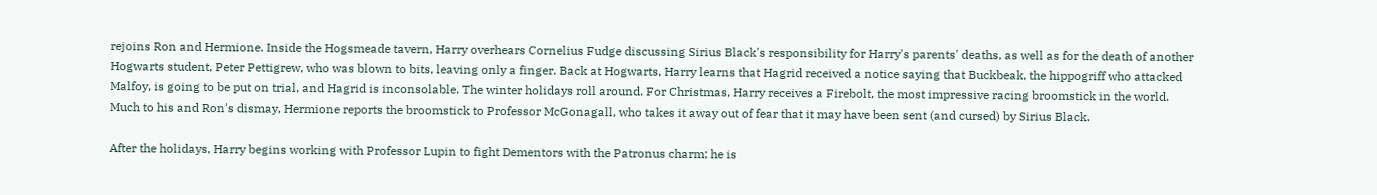rejoins Ron and Hermione. Inside the Hogsmeade tavern, Harry overhears Cornelius Fudge discussing Sirius Black's responsibility for Harry's parents' deaths, as well as for the death of another Hogwarts student, Peter Pettigrew, who was blown to bits, leaving only a finger. Back at Hogwarts, Harry learns that Hagrid received a notice saying that Buckbeak, the hippogriff who attacked Malfoy, is going to be put on trial, and Hagrid is inconsolable. The winter holidays roll around. For Christmas, Harry receives a Firebolt, the most impressive racing broomstick in the world. Much to his and Ron's dismay, Hermione reports the broomstick to Professor McGonagall, who takes it away out of fear that it may have been sent (and cursed) by Sirius Black.

After the holidays, Harry begins working with Professor Lupin to fight Dementors with the Patronus charm; he is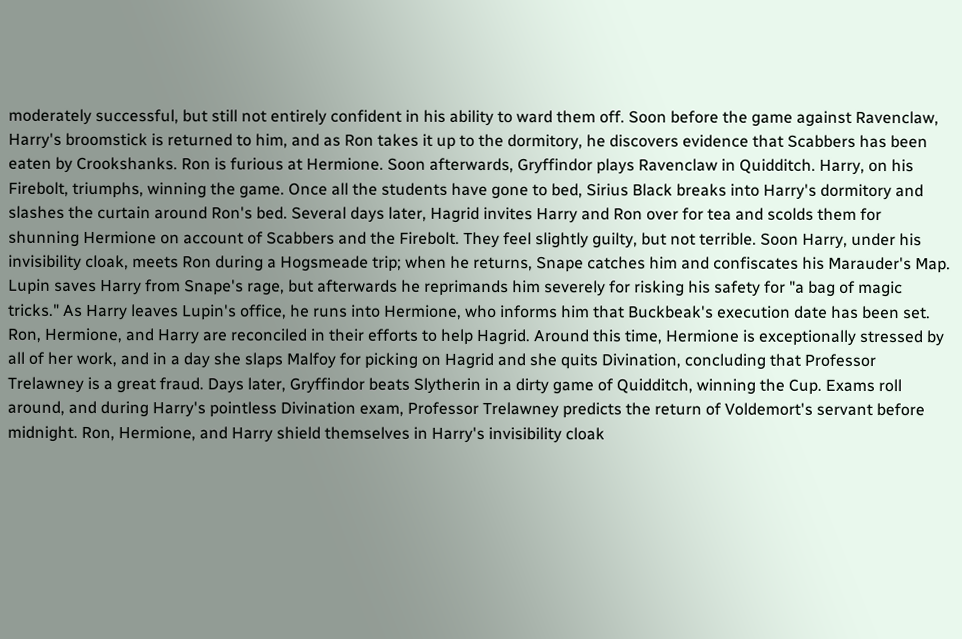moderately successful, but still not entirely confident in his ability to ward them off. Soon before the game against Ravenclaw, Harry's broomstick is returned to him, and as Ron takes it up to the dormitory, he discovers evidence that Scabbers has been eaten by Crookshanks. Ron is furious at Hermione. Soon afterwards, Gryffindor plays Ravenclaw in Quidditch. Harry, on his Firebolt, triumphs, winning the game. Once all the students have gone to bed, Sirius Black breaks into Harry's dormitory and slashes the curtain around Ron's bed. Several days later, Hagrid invites Harry and Ron over for tea and scolds them for shunning Hermione on account of Scabbers and the Firebolt. They feel slightly guilty, but not terrible. Soon Harry, under his invisibility cloak, meets Ron during a Hogsmeade trip; when he returns, Snape catches him and confiscates his Marauder's Map. Lupin saves Harry from Snape's rage, but afterwards he reprimands him severely for risking his safety for "a bag of magic tricks." As Harry leaves Lupin's office, he runs into Hermione, who informs him that Buckbeak's execution date has been set. Ron, Hermione, and Harry are reconciled in their efforts to help Hagrid. Around this time, Hermione is exceptionally stressed by all of her work, and in a day she slaps Malfoy for picking on Hagrid and she quits Divination, concluding that Professor Trelawney is a great fraud. Days later, Gryffindor beats Slytherin in a dirty game of Quidditch, winning the Cup. Exams roll around, and during Harry's pointless Divination exam, Professor Trelawney predicts the return of Voldemort's servant before midnight. Ron, Hermione, and Harry shield themselves in Harry's invisibility cloak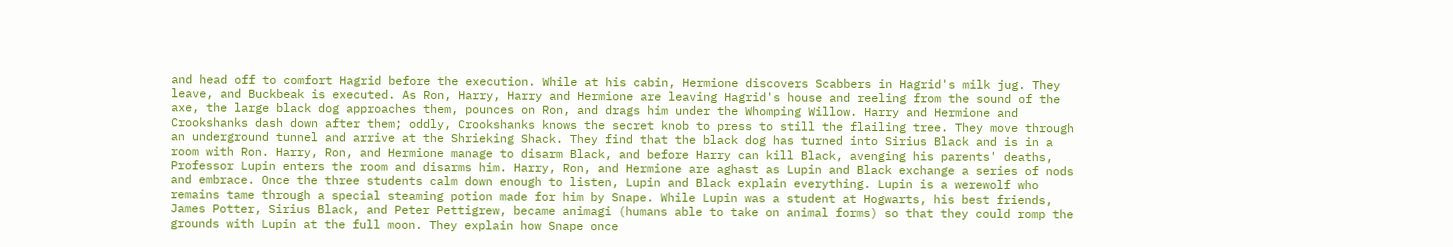and head off to comfort Hagrid before the execution. While at his cabin, Hermione discovers Scabbers in Hagrid's milk jug. They leave, and Buckbeak is executed. As Ron, Harry, Harry and Hermione are leaving Hagrid's house and reeling from the sound of the axe, the large black dog approaches them, pounces on Ron, and drags him under the Whomping Willow. Harry and Hermione and Crookshanks dash down after them; oddly, Crookshanks knows the secret knob to press to still the flailing tree. They move through an underground tunnel and arrive at the Shrieking Shack. They find that the black dog has turned into Sirius Black and is in a room with Ron. Harry, Ron, and Hermione manage to disarm Black, and before Harry can kill Black, avenging his parents' deaths, Professor Lupin enters the room and disarms him. Harry, Ron, and Hermione are aghast as Lupin and Black exchange a series of nods and embrace. Once the three students calm down enough to listen, Lupin and Black explain everything. Lupin is a werewolf who remains tame through a special steaming potion made for him by Snape. While Lupin was a student at Hogwarts, his best friends, James Potter, Sirius Black, and Peter Pettigrew, became animagi (humans able to take on animal forms) so that they could romp the grounds with Lupin at the full moon. They explain how Snape once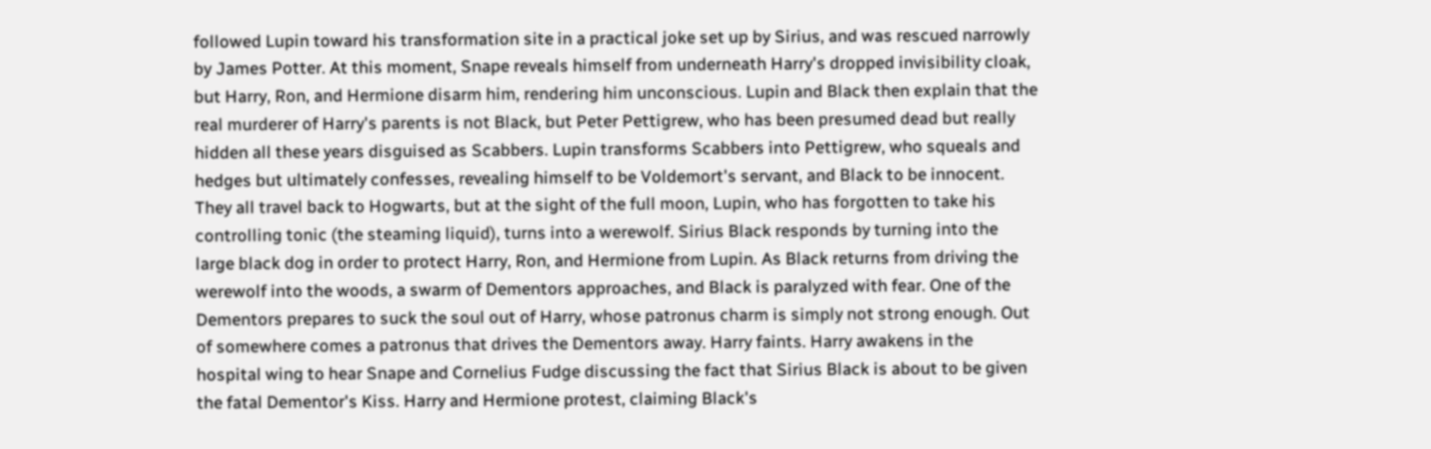followed Lupin toward his transformation site in a practical joke set up by Sirius, and was rescued narrowly by James Potter. At this moment, Snape reveals himself from underneath Harry's dropped invisibility cloak, but Harry, Ron, and Hermione disarm him, rendering him unconscious. Lupin and Black then explain that the real murderer of Harry's parents is not Black, but Peter Pettigrew, who has been presumed dead but really hidden all these years disguised as Scabbers. Lupin transforms Scabbers into Pettigrew, who squeals and hedges but ultimately confesses, revealing himself to be Voldemort's servant, and Black to be innocent. They all travel back to Hogwarts, but at the sight of the full moon, Lupin, who has forgotten to take his controlling tonic (the steaming liquid), turns into a werewolf. Sirius Black responds by turning into the large black dog in order to protect Harry, Ron, and Hermione from Lupin. As Black returns from driving the werewolf into the woods, a swarm of Dementors approaches, and Black is paralyzed with fear. One of the Dementors prepares to suck the soul out of Harry, whose patronus charm is simply not strong enough. Out of somewhere comes a patronus that drives the Dementors away. Harry faints. Harry awakens in the hospital wing to hear Snape and Cornelius Fudge discussing the fact that Sirius Black is about to be given the fatal Dementor's Kiss. Harry and Hermione protest, claiming Black's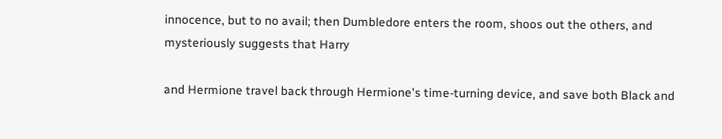innocence, but to no avail; then Dumbledore enters the room, shoos out the others, and mysteriously suggests that Harry

and Hermione travel back through Hermione's time-turning device, and save both Black and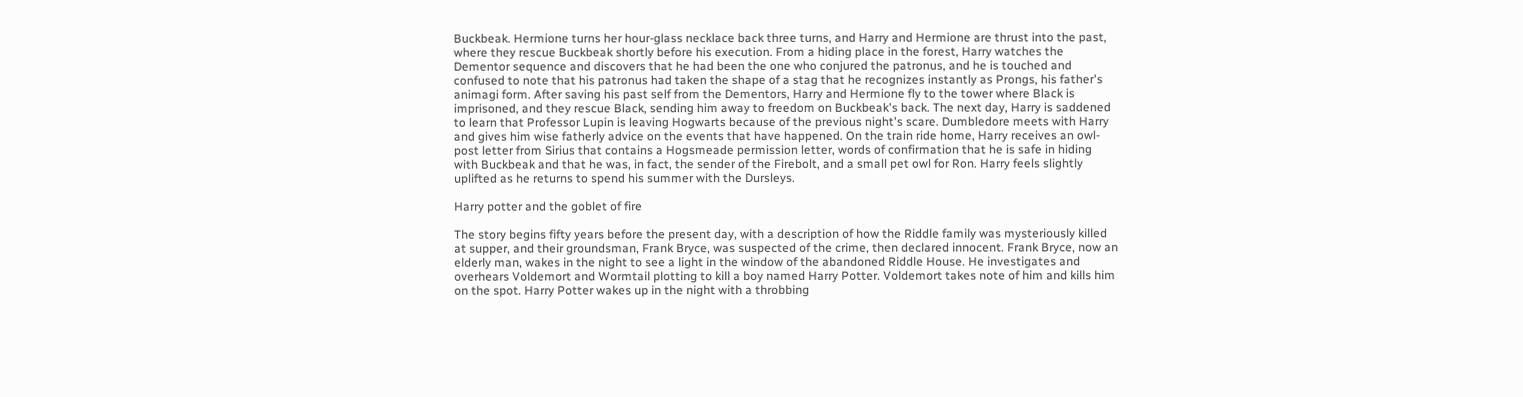Buckbeak. Hermione turns her hour-glass necklace back three turns, and Harry and Hermione are thrust into the past, where they rescue Buckbeak shortly before his execution. From a hiding place in the forest, Harry watches the Dementor sequence and discovers that he had been the one who conjured the patronus, and he is touched and confused to note that his patronus had taken the shape of a stag that he recognizes instantly as Prongs, his father's animagi form. After saving his past self from the Dementors, Harry and Hermione fly to the tower where Black is imprisoned, and they rescue Black, sending him away to freedom on Buckbeak's back. The next day, Harry is saddened to learn that Professor Lupin is leaving Hogwarts because of the previous night's scare. Dumbledore meets with Harry and gives him wise fatherly advice on the events that have happened. On the train ride home, Harry receives an owl- post letter from Sirius that contains a Hogsmeade permission letter, words of confirmation that he is safe in hiding with Buckbeak and that he was, in fact, the sender of the Firebolt, and a small pet owl for Ron. Harry feels slightly uplifted as he returns to spend his summer with the Dursleys.

Harry potter and the goblet of fire

The story begins fifty years before the present day, with a description of how the Riddle family was mysteriously killed at supper, and their groundsman, Frank Bryce, was suspected of the crime, then declared innocent. Frank Bryce, now an elderly man, wakes in the night to see a light in the window of the abandoned Riddle House. He investigates and overhears Voldemort and Wormtail plotting to kill a boy named Harry Potter. Voldemort takes note of him and kills him on the spot. Harry Potter wakes up in the night with a throbbing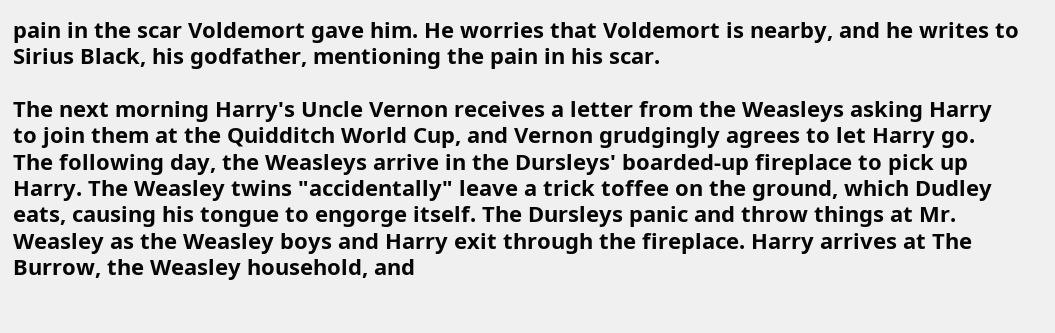pain in the scar Voldemort gave him. He worries that Voldemort is nearby, and he writes to Sirius Black, his godfather, mentioning the pain in his scar.

The next morning Harry's Uncle Vernon receives a letter from the Weasleys asking Harry to join them at the Quidditch World Cup, and Vernon grudgingly agrees to let Harry go. The following day, the Weasleys arrive in the Dursleys' boarded-up fireplace to pick up Harry. The Weasley twins "accidentally" leave a trick toffee on the ground, which Dudley eats, causing his tongue to engorge itself. The Dursleys panic and throw things at Mr. Weasley as the Weasley boys and Harry exit through the fireplace. Harry arrives at The Burrow, the Weasley household, and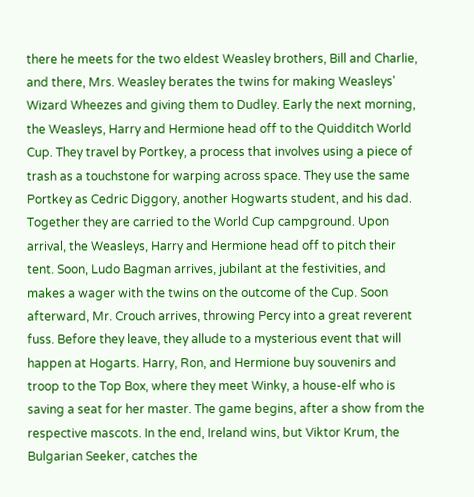there he meets for the two eldest Weasley brothers, Bill and Charlie, and there, Mrs. Weasley berates the twins for making Weasleys' Wizard Wheezes and giving them to Dudley. Early the next morning, the Weasleys, Harry and Hermione head off to the Quidditch World Cup. They travel by Portkey, a process that involves using a piece of trash as a touchstone for warping across space. They use the same Portkey as Cedric Diggory, another Hogwarts student, and his dad. Together they are carried to the World Cup campground. Upon arrival, the Weasleys, Harry and Hermione head off to pitch their tent. Soon, Ludo Bagman arrives, jubilant at the festivities, and makes a wager with the twins on the outcome of the Cup. Soon afterward, Mr. Crouch arrives, throwing Percy into a great reverent fuss. Before they leave, they allude to a mysterious event that will happen at Hogarts. Harry, Ron, and Hermione buy souvenirs and troop to the Top Box, where they meet Winky, a house-elf who is saving a seat for her master. The game begins, after a show from the respective mascots. In the end, Ireland wins, but Viktor Krum, the Bulgarian Seeker, catches the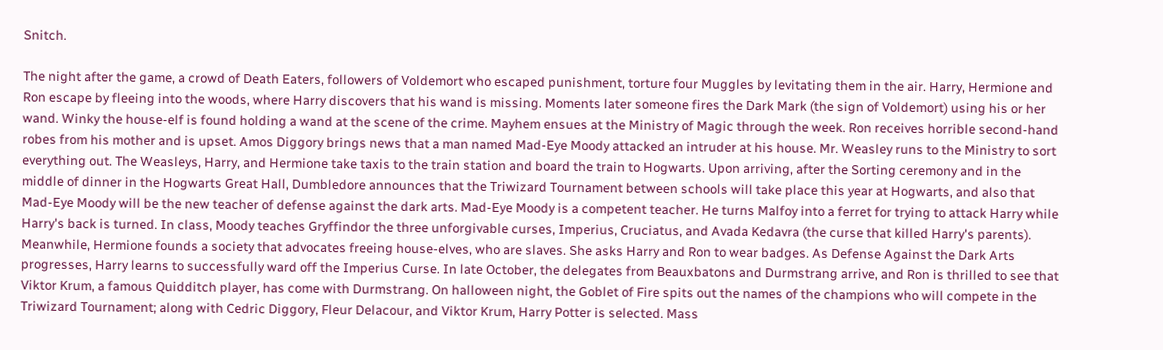Snitch.

The night after the game, a crowd of Death Eaters, followers of Voldemort who escaped punishment, torture four Muggles by levitating them in the air. Harry, Hermione and Ron escape by fleeing into the woods, where Harry discovers that his wand is missing. Moments later someone fires the Dark Mark (the sign of Voldemort) using his or her wand. Winky the house-elf is found holding a wand at the scene of the crime. Mayhem ensues at the Ministry of Magic through the week. Ron receives horrible second-hand robes from his mother and is upset. Amos Diggory brings news that a man named Mad-Eye Moody attacked an intruder at his house. Mr. Weasley runs to the Ministry to sort everything out. The Weasleys, Harry, and Hermione take taxis to the train station and board the train to Hogwarts. Upon arriving, after the Sorting ceremony and in the middle of dinner in the Hogwarts Great Hall, Dumbledore announces that the Triwizard Tournament between schools will take place this year at Hogwarts, and also that Mad-Eye Moody will be the new teacher of defense against the dark arts. Mad-Eye Moody is a competent teacher. He turns Malfoy into a ferret for trying to attack Harry while Harry's back is turned. In class, Moody teaches Gryffindor the three unforgivable curses, Imperius, Cruciatus, and Avada Kedavra (the curse that killed Harry's parents). Meanwhile, Hermione founds a society that advocates freeing house-elves, who are slaves. She asks Harry and Ron to wear badges. As Defense Against the Dark Arts progresses, Harry learns to successfully ward off the Imperius Curse. In late October, the delegates from Beauxbatons and Durmstrang arrive, and Ron is thrilled to see that Viktor Krum, a famous Quidditch player, has come with Durmstrang. On halloween night, the Goblet of Fire spits out the names of the champions who will compete in the Triwizard Tournament; along with Cedric Diggory, Fleur Delacour, and Viktor Krum, Harry Potter is selected. Mass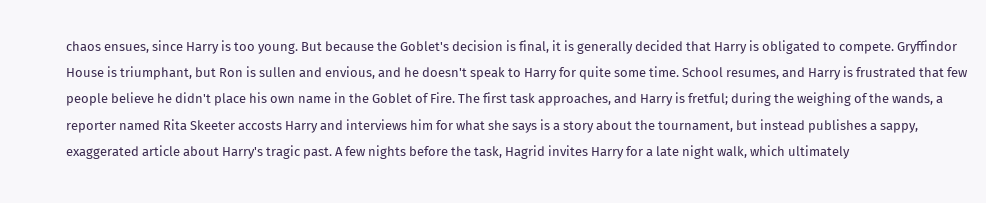chaos ensues, since Harry is too young. But because the Goblet's decision is final, it is generally decided that Harry is obligated to compete. Gryffindor House is triumphant, but Ron is sullen and envious, and he doesn't speak to Harry for quite some time. School resumes, and Harry is frustrated that few people believe he didn't place his own name in the Goblet of Fire. The first task approaches, and Harry is fretful; during the weighing of the wands, a reporter named Rita Skeeter accosts Harry and interviews him for what she says is a story about the tournament, but instead publishes a sappy, exaggerated article about Harry's tragic past. A few nights before the task, Hagrid invites Harry for a late night walk, which ultimately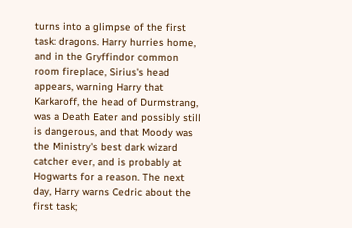turns into a glimpse of the first task: dragons. Harry hurries home, and in the Gryffindor common room fireplace, Sirius's head appears, warning Harry that Karkaroff, the head of Durmstrang, was a Death Eater and possibly still is dangerous, and that Moody was the Ministry's best dark wizard catcher ever, and is probably at Hogwarts for a reason. The next day, Harry warns Cedric about the first task;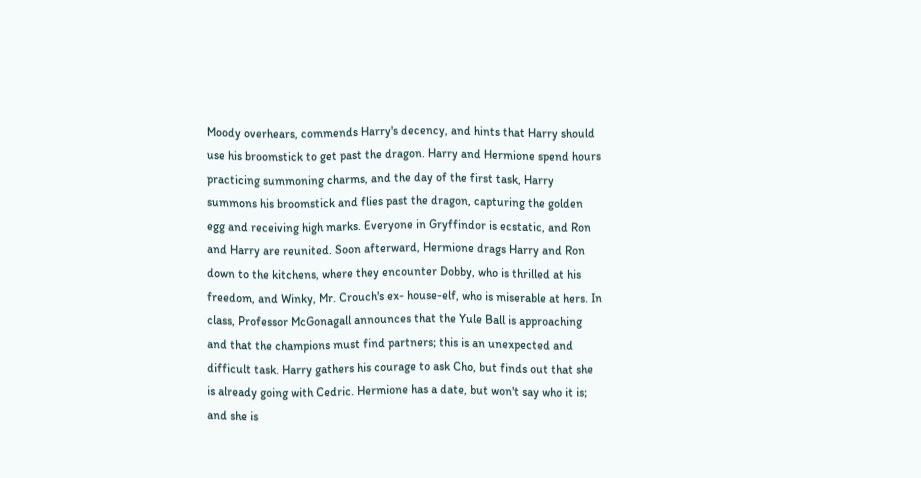Moody overhears, commends Harry's decency, and hints that Harry should use his broomstick to get past the dragon. Harry and Hermione spend hours practicing summoning charms, and the day of the first task, Harry summons his broomstick and flies past the dragon, capturing the golden egg and receiving high marks. Everyone in Gryffindor is ecstatic, and Ron and Harry are reunited. Soon afterward, Hermione drags Harry and Ron down to the kitchens, where they encounter Dobby, who is thrilled at his freedom, and Winky, Mr. Crouch's ex- house-elf, who is miserable at hers. In class, Professor McGonagall announces that the Yule Ball is approaching and that the champions must find partners; this is an unexpected and difficult task. Harry gathers his courage to ask Cho, but finds out that she is already going with Cedric. Hermione has a date, but won't say who it is; and she is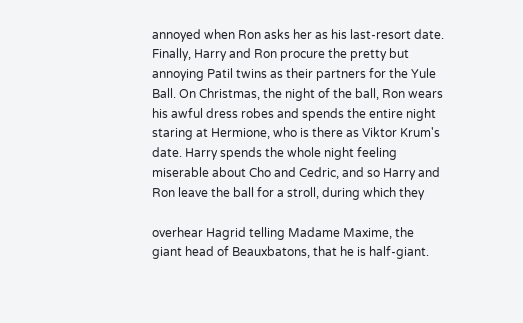annoyed when Ron asks her as his last-resort date. Finally, Harry and Ron procure the pretty but annoying Patil twins as their partners for the Yule Ball. On Christmas, the night of the ball, Ron wears his awful dress robes and spends the entire night staring at Hermione, who is there as Viktor Krum's date. Harry spends the whole night feeling miserable about Cho and Cedric, and so Harry and Ron leave the ball for a stroll, during which they

overhear Hagrid telling Madame Maxime, the giant head of Beauxbatons, that he is half-giant.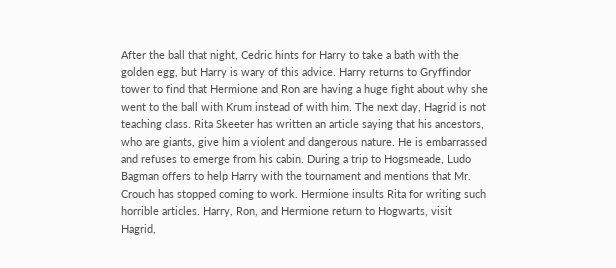After the ball that night, Cedric hints for Harry to take a bath with the golden egg, but Harry is wary of this advice. Harry returns to Gryffindor tower to find that Hermione and Ron are having a huge fight about why she went to the ball with Krum instead of with him. The next day, Hagrid is not teaching class. Rita Skeeter has written an article saying that his ancestors, who are giants, give him a violent and dangerous nature. He is embarrassed and refuses to emerge from his cabin. During a trip to Hogsmeade, Ludo Bagman offers to help Harry with the tournament and mentions that Mr. Crouch has stopped coming to work. Hermione insults Rita for writing such horrible articles. Harry, Ron, and Hermione return to Hogwarts, visit Hagrid,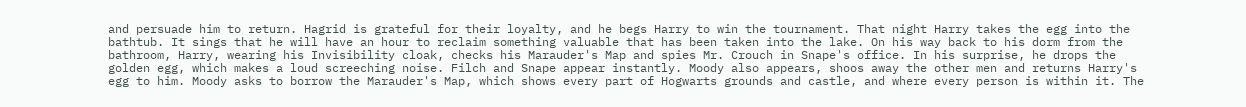and persuade him to return. Hagrid is grateful for their loyalty, and he begs Harry to win the tournament. That night Harry takes the egg into the bathtub. It sings that he will have an hour to reclaim something valuable that has been taken into the lake. On his way back to his dorm from the bathroom, Harry, wearing his Invisibility cloak, checks his Marauder's Map and spies Mr. Crouch in Snape's office. In his surprise, he drops the golden egg, which makes a loud screeching noise. Filch and Snape appear instantly. Moody also appears, shoos away the other men and returns Harry's egg to him. Moody asks to borrow the Marauder's Map, which shows every part of Hogwarts grounds and castle, and where every person is within it. The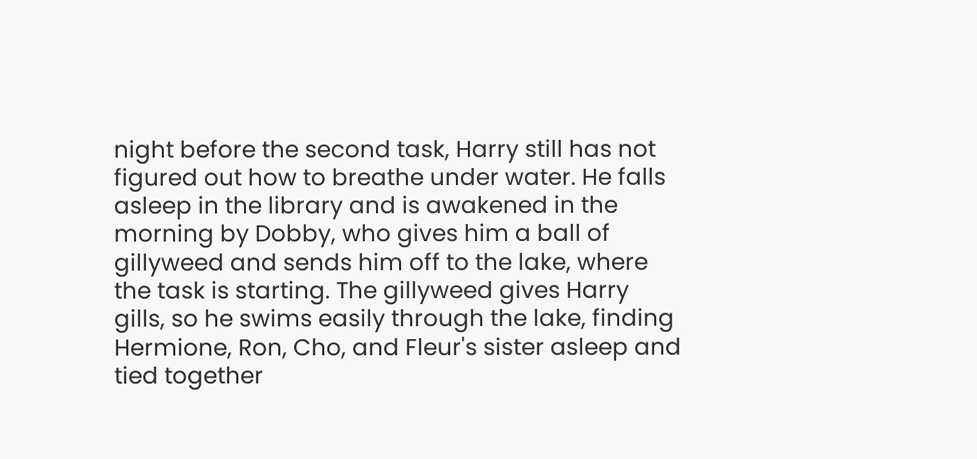night before the second task, Harry still has not figured out how to breathe under water. He falls asleep in the library and is awakened in the morning by Dobby, who gives him a ball of gillyweed and sends him off to the lake, where the task is starting. The gillyweed gives Harry gills, so he swims easily through the lake, finding Hermione, Ron, Cho, and Fleur's sister asleep and tied together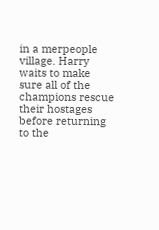in a merpeople village. Harry waits to make sure all of the champions rescue their hostages before returning to the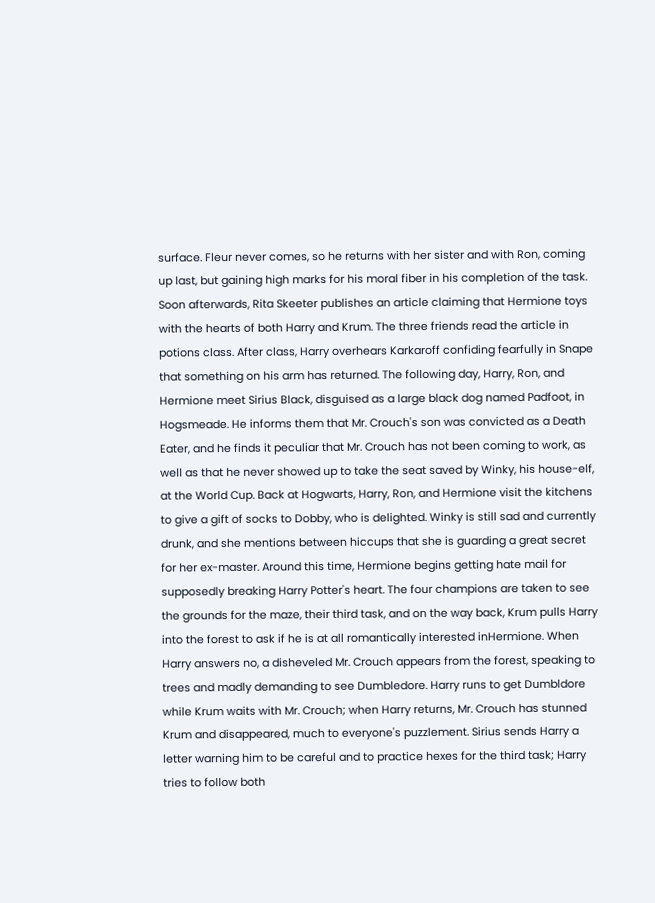surface. Fleur never comes, so he returns with her sister and with Ron, coming up last, but gaining high marks for his moral fiber in his completion of the task. Soon afterwards, Rita Skeeter publishes an article claiming that Hermione toys with the hearts of both Harry and Krum. The three friends read the article in potions class. After class, Harry overhears Karkaroff confiding fearfully in Snape that something on his arm has returned. The following day, Harry, Ron, and Hermione meet Sirius Black, disguised as a large black dog named Padfoot, in Hogsmeade. He informs them that Mr. Crouch's son was convicted as a Death Eater, and he finds it peculiar that Mr. Crouch has not been coming to work, as well as that he never showed up to take the seat saved by Winky, his house-elf, at the World Cup. Back at Hogwarts, Harry, Ron, and Hermione visit the kitchens to give a gift of socks to Dobby, who is delighted. Winky is still sad and currently drunk, and she mentions between hiccups that she is guarding a great secret for her ex-master. Around this time, Hermione begins getting hate mail for supposedly breaking Harry Potter's heart. The four champions are taken to see the grounds for the maze, their third task, and on the way back, Krum pulls Harry into the forest to ask if he is at all romantically interested inHermione. When Harry answers no, a disheveled Mr. Crouch appears from the forest, speaking to trees and madly demanding to see Dumbledore. Harry runs to get Dumbldore while Krum waits with Mr. Crouch; when Harry returns, Mr. Crouch has stunned Krum and disappeared, much to everyone's puzzlement. Sirius sends Harry a letter warning him to be careful and to practice hexes for the third task; Harry tries to follow both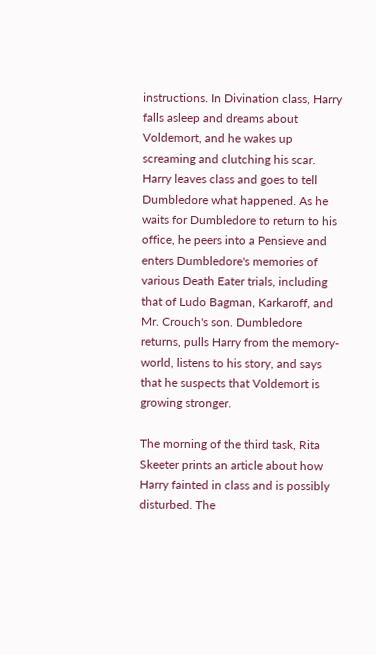instructions. In Divination class, Harry falls asleep and dreams about Voldemort, and he wakes up screaming and clutching his scar. Harry leaves class and goes to tell Dumbledore what happened. As he waits for Dumbledore to return to his office, he peers into a Pensieve and enters Dumbledore's memories of various Death Eater trials, including that of Ludo Bagman, Karkaroff, and Mr. Crouch's son. Dumbledore returns, pulls Harry from the memory-world, listens to his story, and says that he suspects that Voldemort is growing stronger.

The morning of the third task, Rita Skeeter prints an article about how Harry fainted in class and is possibly disturbed. The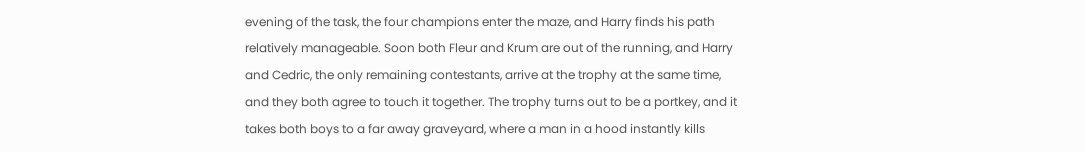evening of the task, the four champions enter the maze, and Harry finds his path relatively manageable. Soon both Fleur and Krum are out of the running, and Harry and Cedric, the only remaining contestants, arrive at the trophy at the same time, and they both agree to touch it together. The trophy turns out to be a portkey, and it takes both boys to a far away graveyard, where a man in a hood instantly kills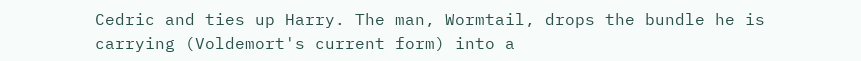Cedric and ties up Harry. The man, Wormtail, drops the bundle he is carrying (Voldemort's current form) into a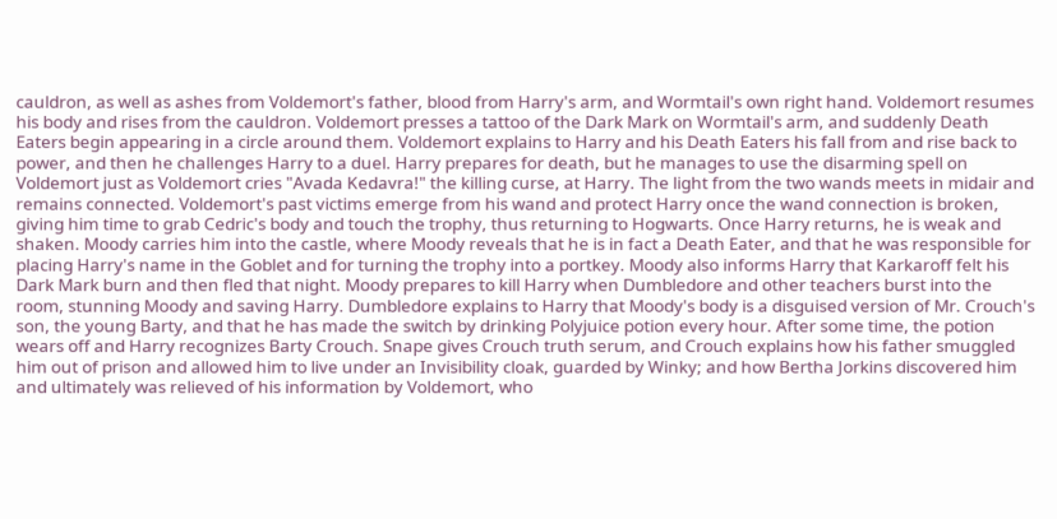cauldron, as well as ashes from Voldemort's father, blood from Harry's arm, and Wormtail's own right hand. Voldemort resumes his body and rises from the cauldron. Voldemort presses a tattoo of the Dark Mark on Wormtail's arm, and suddenly Death Eaters begin appearing in a circle around them. Voldemort explains to Harry and his Death Eaters his fall from and rise back to power, and then he challenges Harry to a duel. Harry prepares for death, but he manages to use the disarming spell on Voldemort just as Voldemort cries "Avada Kedavra!" the killing curse, at Harry. The light from the two wands meets in midair and remains connected. Voldemort's past victims emerge from his wand and protect Harry once the wand connection is broken, giving him time to grab Cedric's body and touch the trophy, thus returning to Hogwarts. Once Harry returns, he is weak and shaken. Moody carries him into the castle, where Moody reveals that he is in fact a Death Eater, and that he was responsible for placing Harry's name in the Goblet and for turning the trophy into a portkey. Moody also informs Harry that Karkaroff felt his Dark Mark burn and then fled that night. Moody prepares to kill Harry when Dumbledore and other teachers burst into the room, stunning Moody and saving Harry. Dumbledore explains to Harry that Moody's body is a disguised version of Mr. Crouch's son, the young Barty, and that he has made the switch by drinking Polyjuice potion every hour. After some time, the potion wears off and Harry recognizes Barty Crouch. Snape gives Crouch truth serum, and Crouch explains how his father smuggled him out of prison and allowed him to live under an Invisibility cloak, guarded by Winky; and how Bertha Jorkins discovered him and ultimately was relieved of his information by Voldemort, who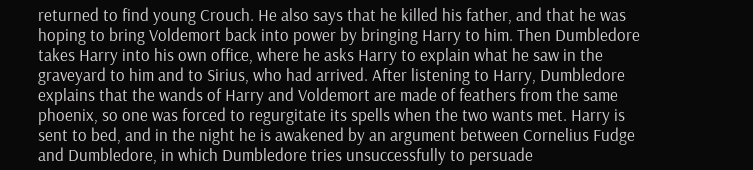returned to find young Crouch. He also says that he killed his father, and that he was hoping to bring Voldemort back into power by bringing Harry to him. Then Dumbledore takes Harry into his own office, where he asks Harry to explain what he saw in the graveyard to him and to Sirius, who had arrived. After listening to Harry, Dumbledore explains that the wands of Harry and Voldemort are made of feathers from the same phoenix, so one was forced to regurgitate its spells when the two wants met. Harry is sent to bed, and in the night he is awakened by an argument between Cornelius Fudge and Dumbledore, in which Dumbledore tries unsuccessfully to persuade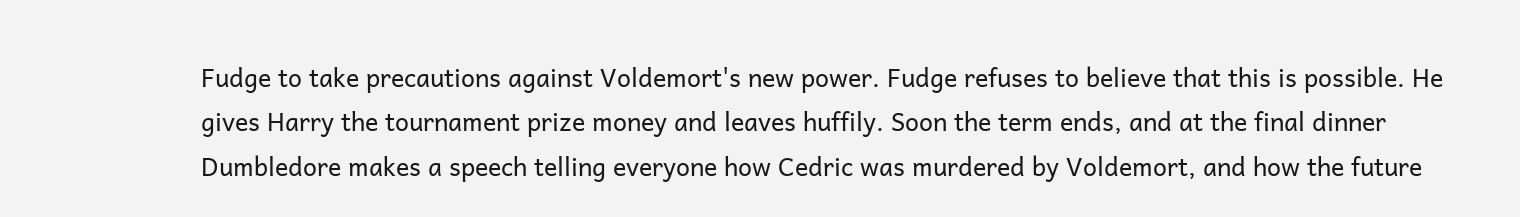Fudge to take precautions against Voldemort's new power. Fudge refuses to believe that this is possible. He gives Harry the tournament prize money and leaves huffily. Soon the term ends, and at the final dinner Dumbledore makes a speech telling everyone how Cedric was murdered by Voldemort, and how the future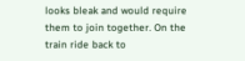looks bleak and would require them to join together. On the train ride back to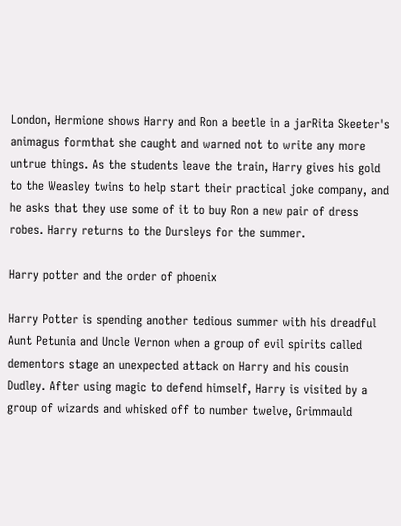London, Hermione shows Harry and Ron a beetle in a jarRita Skeeter's animagus formthat she caught and warned not to write any more untrue things. As the students leave the train, Harry gives his gold to the Weasley twins to help start their practical joke company, and he asks that they use some of it to buy Ron a new pair of dress robes. Harry returns to the Dursleys for the summer.

Harry potter and the order of phoenix

Harry Potter is spending another tedious summer with his dreadful Aunt Petunia and Uncle Vernon when a group of evil spirits called dementors stage an unexpected attack on Harry and his cousin Dudley. After using magic to defend himself, Harry is visited by a group of wizards and whisked off to number twelve, Grimmauld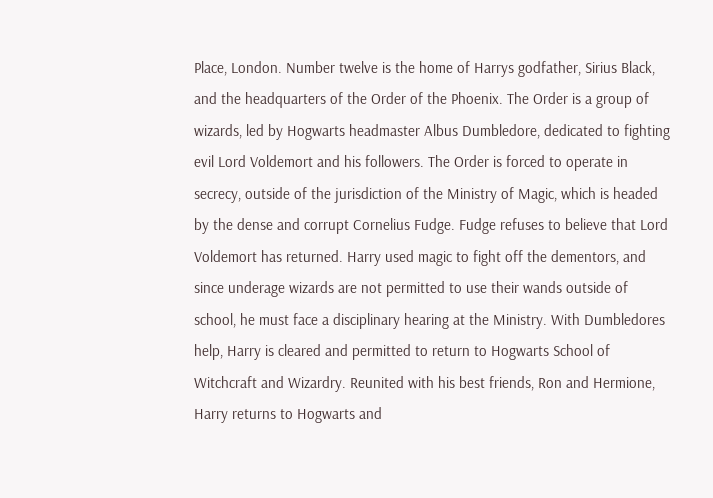Place, London. Number twelve is the home of Harrys godfather, Sirius Black, and the headquarters of the Order of the Phoenix. The Order is a group of wizards, led by Hogwarts headmaster Albus Dumbledore, dedicated to fighting evil Lord Voldemort and his followers. The Order is forced to operate in secrecy, outside of the jurisdiction of the Ministry of Magic, which is headed by the dense and corrupt Cornelius Fudge. Fudge refuses to believe that Lord Voldemort has returned. Harry used magic to fight off the dementors, and since underage wizards are not permitted to use their wands outside of school, he must face a disciplinary hearing at the Ministry. With Dumbledores help, Harry is cleared and permitted to return to Hogwarts School of Witchcraft and Wizardry. Reunited with his best friends, Ron and Hermione, Harry returns to Hogwarts and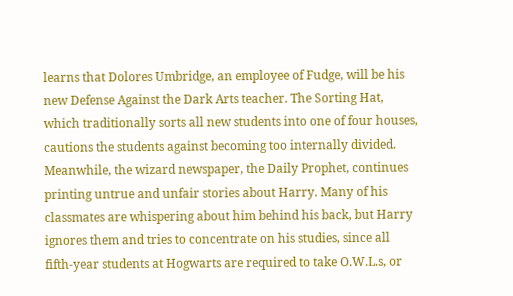learns that Dolores Umbridge, an employee of Fudge, will be his new Defense Against the Dark Arts teacher. The Sorting Hat, which traditionally sorts all new students into one of four houses, cautions the students against becoming too internally divided. Meanwhile, the wizard newspaper, the Daily Prophet, continues printing untrue and unfair stories about Harry. Many of his classmates are whispering about him behind his back, but Harry ignores them and tries to concentrate on his studies, since all fifth-year students at Hogwarts are required to take O.W.L.s, or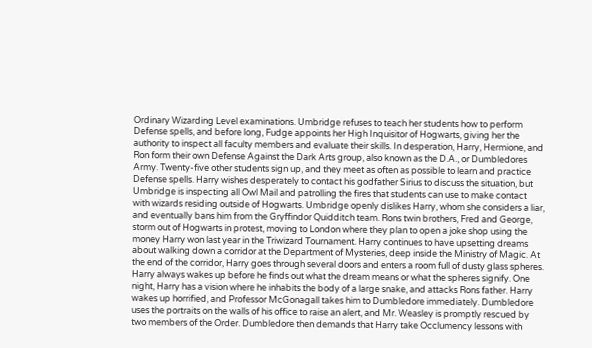Ordinary Wizarding Level examinations. Umbridge refuses to teach her students how to perform Defense spells, and before long, Fudge appoints her High Inquisitor of Hogwarts, giving her the authority to inspect all faculty members and evaluate their skills. In desperation, Harry, Hermione, and Ron form their own Defense Against the Dark Arts group, also known as the D.A., or Dumbledores Army. Twenty-five other students sign up, and they meet as often as possible to learn and practice Defense spells. Harry wishes desperately to contact his godfather Sirius to discuss the situation, but Umbridge is inspecting all Owl Mail and patrolling the fires that students can use to make contact with wizards residing outside of Hogwarts. Umbridge openly dislikes Harry, whom she considers a liar, and eventually bans him from the Gryffindor Quidditch team. Rons twin brothers, Fred and George, storm out of Hogwarts in protest, moving to London where they plan to open a joke shop using the money Harry won last year in the Triwizard Tournament. Harry continues to have upsetting dreams about walking down a corridor at the Department of Mysteries, deep inside the Ministry of Magic. At the end of the corridor, Harry goes through several doors and enters a room full of dusty glass spheres. Harry always wakes up before he finds out what the dream means or what the spheres signify. One night, Harry has a vision where he inhabits the body of a large snake, and attacks Rons father. Harry wakes up horrified, and Professor McGonagall takes him to Dumbledore immediately. Dumbledore uses the portraits on the walls of his office to raise an alert, and Mr. Weasley is promptly rescued by two members of the Order. Dumbledore then demands that Harry take Occlumency lessons with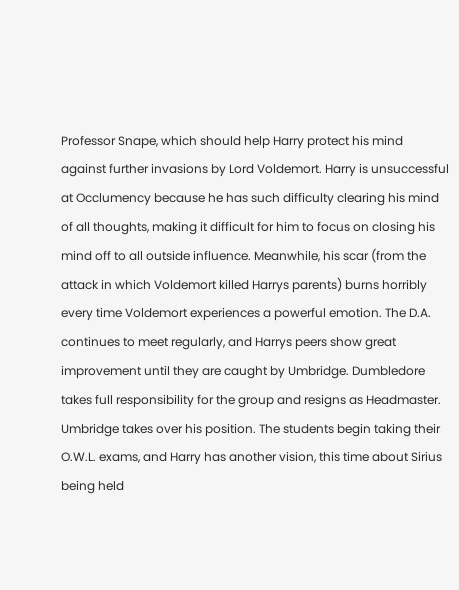Professor Snape, which should help Harry protect his mind against further invasions by Lord Voldemort. Harry is unsuccessful at Occlumency because he has such difficulty clearing his mind of all thoughts, making it difficult for him to focus on closing his mind off to all outside influence. Meanwhile, his scar (from the attack in which Voldemort killed Harrys parents) burns horribly every time Voldemort experiences a powerful emotion. The D.A. continues to meet regularly, and Harrys peers show great improvement until they are caught by Umbridge. Dumbledore takes full responsibility for the group and resigns as Headmaster. Umbridge takes over his position. The students begin taking their O.W.L. exams, and Harry has another vision, this time about Sirius being held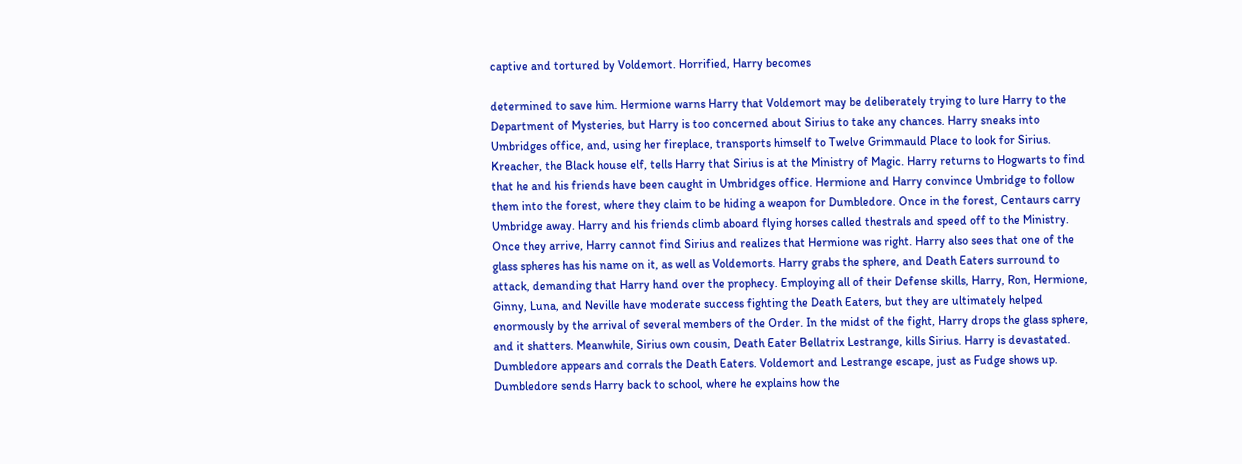captive and tortured by Voldemort. Horrified, Harry becomes

determined to save him. Hermione warns Harry that Voldemort may be deliberately trying to lure Harry to the Department of Mysteries, but Harry is too concerned about Sirius to take any chances. Harry sneaks into Umbridges office, and, using her fireplace, transports himself to Twelve Grimmauld Place to look for Sirius. Kreacher, the Black house elf, tells Harry that Sirius is at the Ministry of Magic. Harry returns to Hogwarts to find that he and his friends have been caught in Umbridges office. Hermione and Harry convince Umbridge to follow them into the forest, where they claim to be hiding a weapon for Dumbledore. Once in the forest, Centaurs carry Umbridge away. Harry and his friends climb aboard flying horses called thestrals and speed off to the Ministry. Once they arrive, Harry cannot find Sirius and realizes that Hermione was right. Harry also sees that one of the glass spheres has his name on it, as well as Voldemorts. Harry grabs the sphere, and Death Eaters surround to attack, demanding that Harry hand over the prophecy. Employing all of their Defense skills, Harry, Ron, Hermione, Ginny, Luna, and Neville have moderate success fighting the Death Eaters, but they are ultimately helped enormously by the arrival of several members of the Order. In the midst of the fight, Harry drops the glass sphere, and it shatters. Meanwhile, Sirius own cousin, Death Eater Bellatrix Lestrange, kills Sirius. Harry is devastated. Dumbledore appears and corrals the Death Eaters. Voldemort and Lestrange escape, just as Fudge shows up. Dumbledore sends Harry back to school, where he explains how the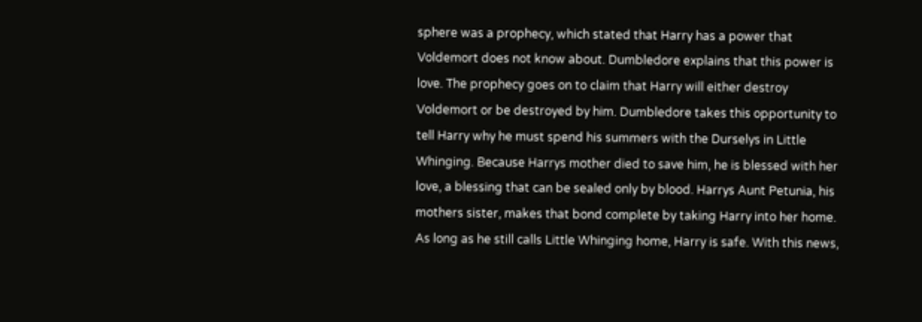sphere was a prophecy, which stated that Harry has a power that Voldemort does not know about. Dumbledore explains that this power is love. The prophecy goes on to claim that Harry will either destroy Voldemort or be destroyed by him. Dumbledore takes this opportunity to tell Harry why he must spend his summers with the Durselys in Little Whinging. Because Harrys mother died to save him, he is blessed with her love, a blessing that can be sealed only by blood. Harrys Aunt Petunia, his mothers sister, makes that bond complete by taking Harry into her home. As long as he still calls Little Whinging home, Harry is safe. With this news,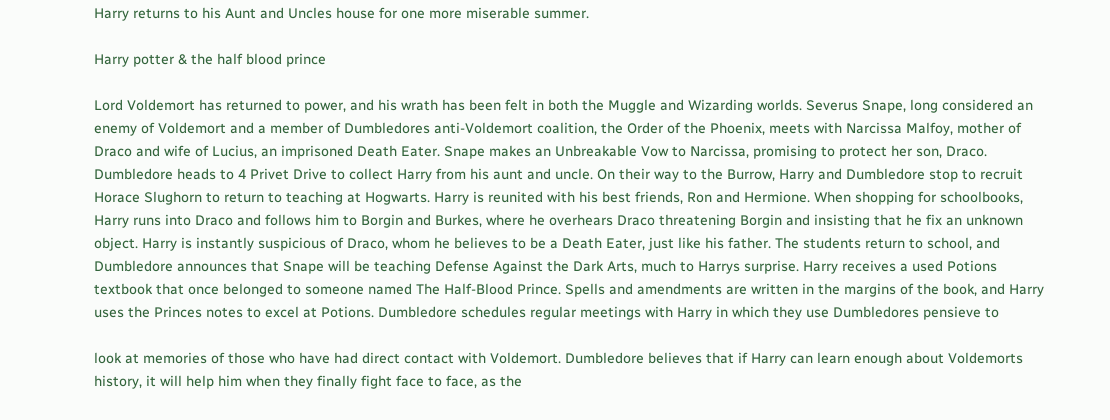Harry returns to his Aunt and Uncles house for one more miserable summer.

Harry potter & the half blood prince

Lord Voldemort has returned to power, and his wrath has been felt in both the Muggle and Wizarding worlds. Severus Snape, long considered an enemy of Voldemort and a member of Dumbledores anti-Voldemort coalition, the Order of the Phoenix, meets with Narcissa Malfoy, mother of Draco and wife of Lucius, an imprisoned Death Eater. Snape makes an Unbreakable Vow to Narcissa, promising to protect her son, Draco. Dumbledore heads to 4 Privet Drive to collect Harry from his aunt and uncle. On their way to the Burrow, Harry and Dumbledore stop to recruit Horace Slughorn to return to teaching at Hogwarts. Harry is reunited with his best friends, Ron and Hermione. When shopping for schoolbooks, Harry runs into Draco and follows him to Borgin and Burkes, where he overhears Draco threatening Borgin and insisting that he fix an unknown object. Harry is instantly suspicious of Draco, whom he believes to be a Death Eater, just like his father. The students return to school, and Dumbledore announces that Snape will be teaching Defense Against the Dark Arts, much to Harrys surprise. Harry receives a used Potions textbook that once belonged to someone named The Half-Blood Prince. Spells and amendments are written in the margins of the book, and Harry uses the Princes notes to excel at Potions. Dumbledore schedules regular meetings with Harry in which they use Dumbledores pensieve to

look at memories of those who have had direct contact with Voldemort. Dumbledore believes that if Harry can learn enough about Voldemorts history, it will help him when they finally fight face to face, as the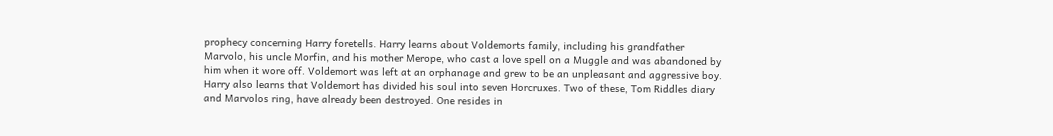prophecy concerning Harry foretells. Harry learns about Voldemorts family, including his grandfather Marvolo, his uncle Morfin, and his mother Merope, who cast a love spell on a Muggle and was abandoned by him when it wore off. Voldemort was left at an orphanage and grew to be an unpleasant and aggressive boy. Harry also learns that Voldemort has divided his soul into seven Horcruxes. Two of these, Tom Riddles diary and Marvolos ring, have already been destroyed. One resides in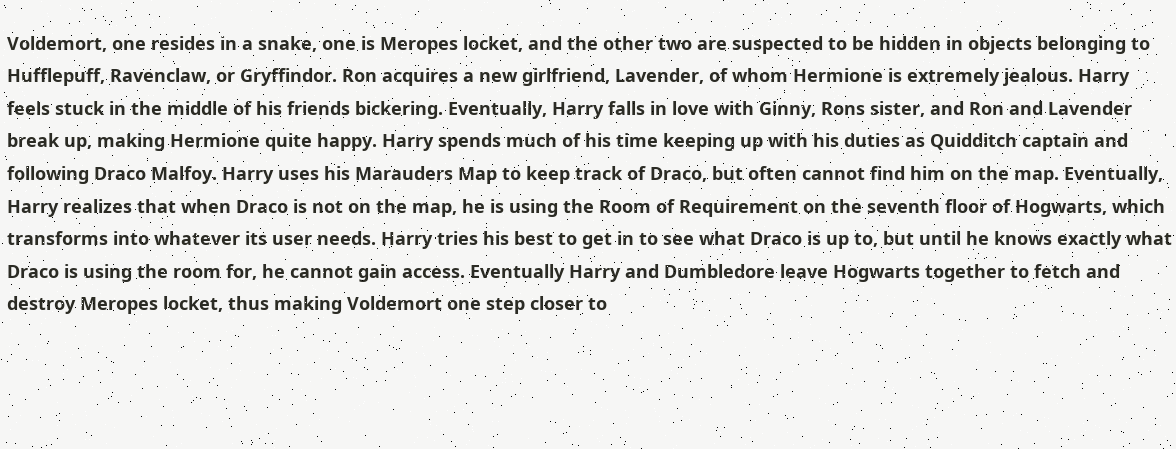Voldemort, one resides in a snake, one is Meropes locket, and the other two are suspected to be hidden in objects belonging to Hufflepuff, Ravenclaw, or Gryffindor. Ron acquires a new girlfriend, Lavender, of whom Hermione is extremely jealous. Harry feels stuck in the middle of his friends bickering. Eventually, Harry falls in love with Ginny, Rons sister, and Ron and Lavender break up, making Hermione quite happy. Harry spends much of his time keeping up with his duties as Quidditch captain and following Draco Malfoy. Harry uses his Marauders Map to keep track of Draco, but often cannot find him on the map. Eventually, Harry realizes that when Draco is not on the map, he is using the Room of Requirement on the seventh floor of Hogwarts, which transforms into whatever its user needs. Harry tries his best to get in to see what Draco is up to, but until he knows exactly what Draco is using the room for, he cannot gain access. Eventually Harry and Dumbledore leave Hogwarts together to fetch and destroy Meropes locket, thus making Voldemort one step closer to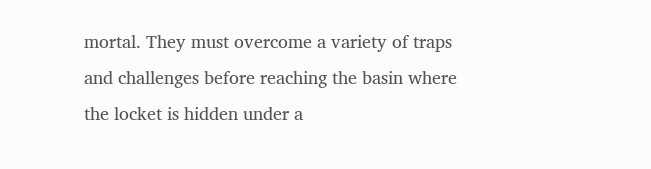mortal. They must overcome a variety of traps and challenges before reaching the basin where the locket is hidden under a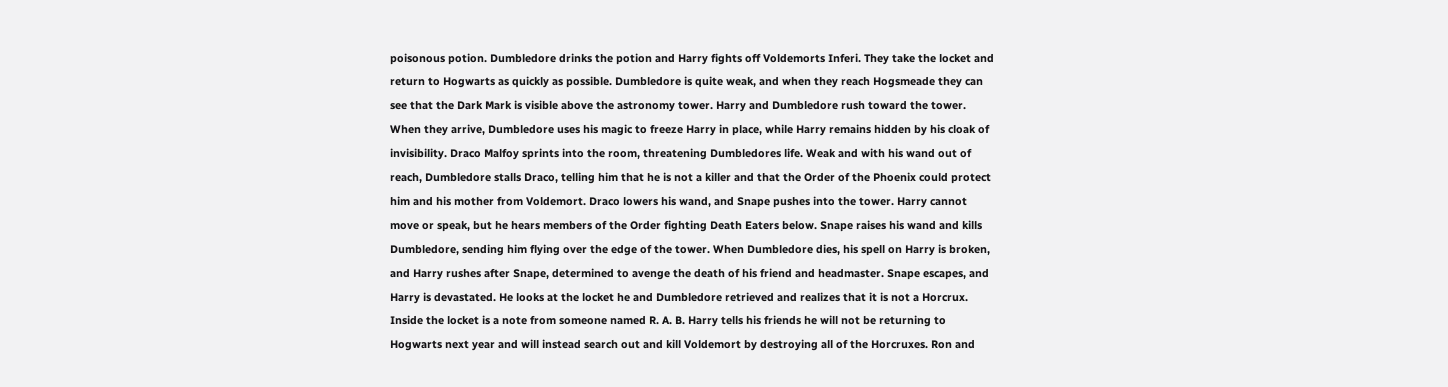poisonous potion. Dumbledore drinks the potion and Harry fights off Voldemorts Inferi. They take the locket and return to Hogwarts as quickly as possible. Dumbledore is quite weak, and when they reach Hogsmeade they can see that the Dark Mark is visible above the astronomy tower. Harry and Dumbledore rush toward the tower. When they arrive, Dumbledore uses his magic to freeze Harry in place, while Harry remains hidden by his cloak of invisibility. Draco Malfoy sprints into the room, threatening Dumbledores life. Weak and with his wand out of reach, Dumbledore stalls Draco, telling him that he is not a killer and that the Order of the Phoenix could protect him and his mother from Voldemort. Draco lowers his wand, and Snape pushes into the tower. Harry cannot move or speak, but he hears members of the Order fighting Death Eaters below. Snape raises his wand and kills Dumbledore, sending him flying over the edge of the tower. When Dumbledore dies, his spell on Harry is broken, and Harry rushes after Snape, determined to avenge the death of his friend and headmaster. Snape escapes, and Harry is devastated. He looks at the locket he and Dumbledore retrieved and realizes that it is not a Horcrux. Inside the locket is a note from someone named R. A. B. Harry tells his friends he will not be returning to Hogwarts next year and will instead search out and kill Voldemort by destroying all of the Horcruxes. Ron and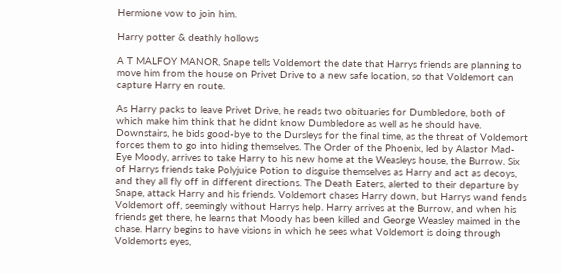Hermione vow to join him.

Harry potter & deathly hollows

A T MALFOY MANOR, Snape tells Voldemort the date that Harrys friends are planning to move him from the house on Privet Drive to a new safe location, so that Voldemort can capture Harry en route.

As Harry packs to leave Privet Drive, he reads two obituaries for Dumbledore, both of which make him think that he didnt know Dumbledore as well as he should have. Downstairs, he bids good-bye to the Dursleys for the final time, as the threat of Voldemort forces them to go into hiding themselves. The Order of the Phoenix, led by Alastor Mad-Eye Moody, arrives to take Harry to his new home at the Weasleys house, the Burrow. Six of Harrys friends take Polyjuice Potion to disguise themselves as Harry and act as decoys, and they all fly off in different directions. The Death Eaters, alerted to their departure by Snape, attack Harry and his friends. Voldemort chases Harry down, but Harrys wand fends Voldemort off, seemingly without Harrys help. Harry arrives at the Burrow, and when his friends get there, he learns that Moody has been killed and George Weasley maimed in the chase. Harry begins to have visions in which he sees what Voldemort is doing through Voldemorts eyes,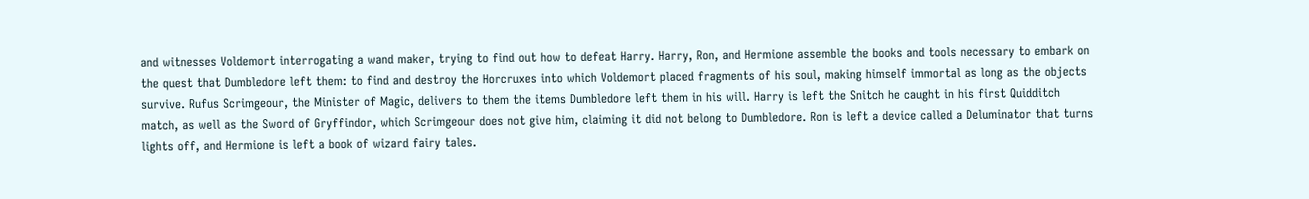and witnesses Voldemort interrogating a wand maker, trying to find out how to defeat Harry. Harry, Ron, and Hermione assemble the books and tools necessary to embark on the quest that Dumbledore left them: to find and destroy the Horcruxes into which Voldemort placed fragments of his soul, making himself immortal as long as the objects survive. Rufus Scrimgeour, the Minister of Magic, delivers to them the items Dumbledore left them in his will. Harry is left the Snitch he caught in his first Quidditch match, as well as the Sword of Gryffindor, which Scrimgeour does not give him, claiming it did not belong to Dumbledore. Ron is left a device called a Deluminator that turns lights off, and Hermione is left a book of wizard fairy tales.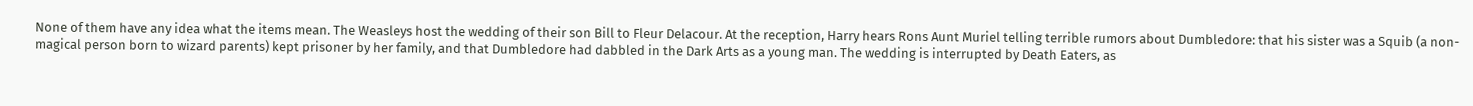None of them have any idea what the items mean. The Weasleys host the wedding of their son Bill to Fleur Delacour. At the reception, Harry hears Rons Aunt Muriel telling terrible rumors about Dumbledore: that his sister was a Squib (a non-magical person born to wizard parents) kept prisoner by her family, and that Dumbledore had dabbled in the Dark Arts as a young man. The wedding is interrupted by Death Eaters, as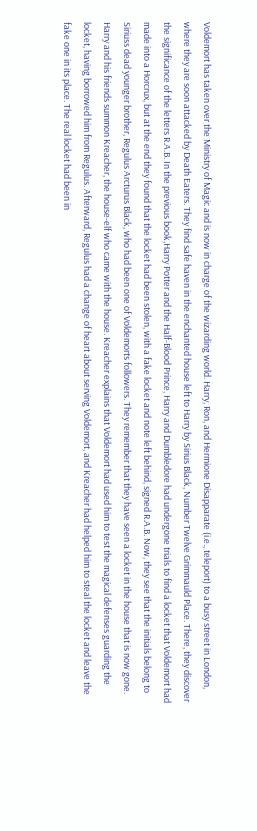Voldemort has taken over the Ministry of Magic and is now in charge of the wizarding world. Harry, Ron, and Hermione Disapparate (i.e., teleport) to a busy street in London, where they are soon attacked by Death Eaters. They find safe haven in the enchanted house left to Harry by Sirius Black, Number Twelve Grimmauld Place. There, they discover the significance of the letters R.A.B. In the previous book,Harry Potter and the Half-Blood Prince, Harry and Dumbledore had undergone trials to find a locket that Voldemort had made into a Horcrux, but at the end they found that the locket had been stolen, with a fake locket and note left behind, signed R.A.B. Now, they see that the initials belong to Siriuss dead younger brother, Regulus Arcturus Black, who had been one of Voldemorts followers. They remember that they have seen a locket in the house that is now gone. Harry and his friends summon Kreacher, the house-elf who came with the house. Kreacher explains that Voldemort had used him to test the magical defenses guarding the locket, having borrowed him from Regulus. Afterward, Regulus had a change of heart about serving Voldemort, and Kreacher had helped him to steal the locket and leave the fake one in its place. The real locket had been in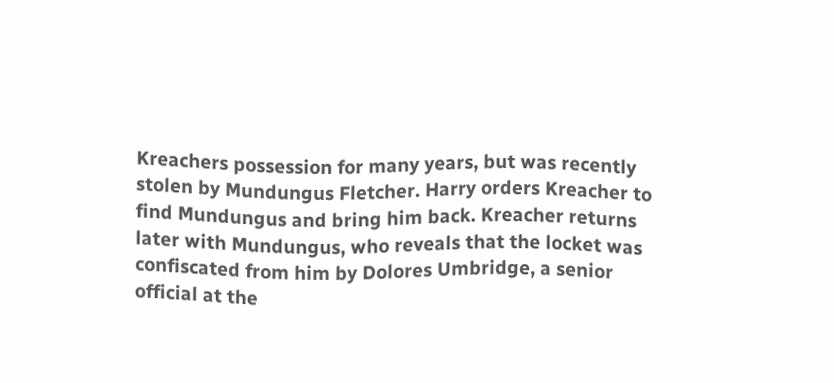Kreachers possession for many years, but was recently stolen by Mundungus Fletcher. Harry orders Kreacher to find Mundungus and bring him back. Kreacher returns later with Mundungus, who reveals that the locket was confiscated from him by Dolores Umbridge, a senior official at the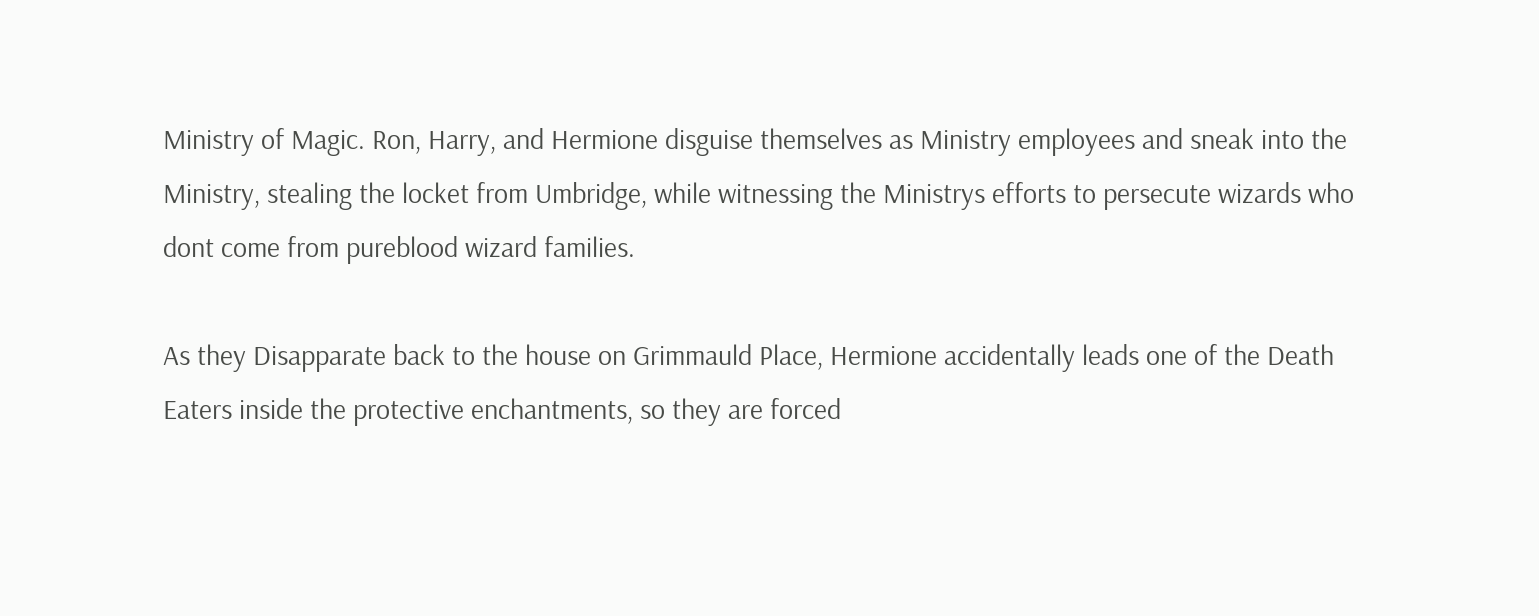Ministry of Magic. Ron, Harry, and Hermione disguise themselves as Ministry employees and sneak into the Ministry, stealing the locket from Umbridge, while witnessing the Ministrys efforts to persecute wizards who dont come from pureblood wizard families.

As they Disapparate back to the house on Grimmauld Place, Hermione accidentally leads one of the Death Eaters inside the protective enchantments, so they are forced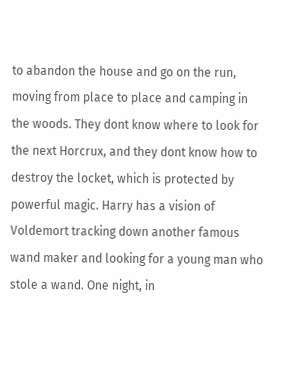to abandon the house and go on the run, moving from place to place and camping in the woods. They dont know where to look for the next Horcrux, and they dont know how to destroy the locket, which is protected by powerful magic. Harry has a vision of Voldemort tracking down another famous wand maker and looking for a young man who stole a wand. One night, in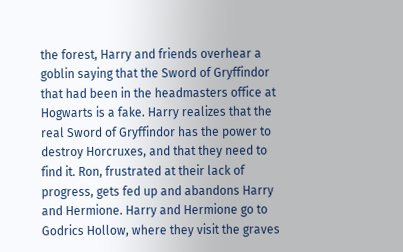the forest, Harry and friends overhear a goblin saying that the Sword of Gryffindor that had been in the headmasters office at Hogwarts is a fake. Harry realizes that the real Sword of Gryffindor has the power to destroy Horcruxes, and that they need to find it. Ron, frustrated at their lack of progress, gets fed up and abandons Harry and Hermione. Harry and Hermione go to Godrics Hollow, where they visit the graves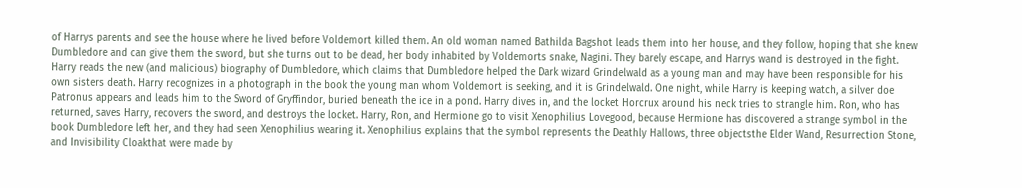of Harrys parents and see the house where he lived before Voldemort killed them. An old woman named Bathilda Bagshot leads them into her house, and they follow, hoping that she knew Dumbledore and can give them the sword, but she turns out to be dead, her body inhabited by Voldemorts snake, Nagini. They barely escape, and Harrys wand is destroyed in the fight. Harry reads the new (and malicious) biography of Dumbledore, which claims that Dumbledore helped the Dark wizard Grindelwald as a young man and may have been responsible for his own sisters death. Harry recognizes in a photograph in the book the young man whom Voldemort is seeking, and it is Grindelwald. One night, while Harry is keeping watch, a silver doe Patronus appears and leads him to the Sword of Gryffindor, buried beneath the ice in a pond. Harry dives in, and the locket Horcrux around his neck tries to strangle him. Ron, who has returned, saves Harry, recovers the sword, and destroys the locket. Harry, Ron, and Hermione go to visit Xenophilius Lovegood, because Hermione has discovered a strange symbol in the book Dumbledore left her, and they had seen Xenophilius wearing it. Xenophilius explains that the symbol represents the Deathly Hallows, three objectsthe Elder Wand, Resurrection Stone, and Invisibility Cloakthat were made by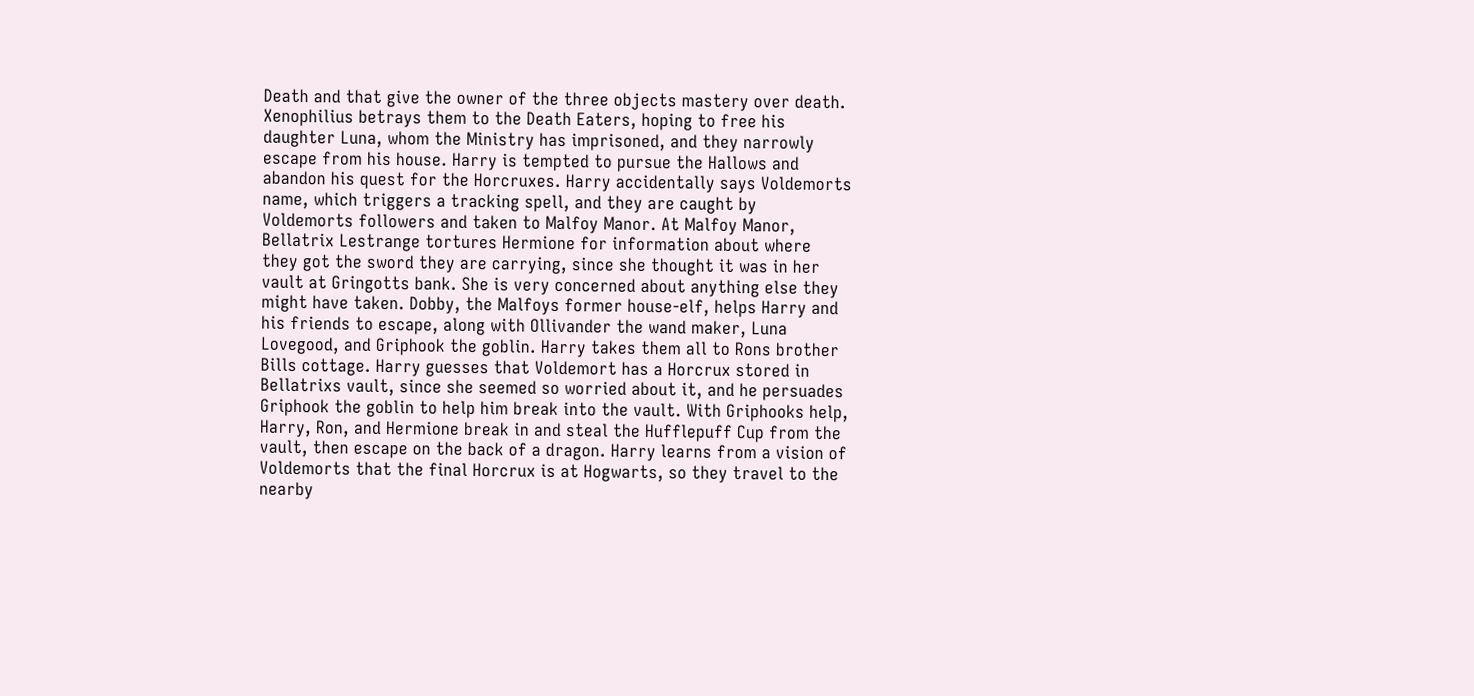Death and that give the owner of the three objects mastery over death. Xenophilius betrays them to the Death Eaters, hoping to free his daughter Luna, whom the Ministry has imprisoned, and they narrowly escape from his house. Harry is tempted to pursue the Hallows and abandon his quest for the Horcruxes. Harry accidentally says Voldemorts name, which triggers a tracking spell, and they are caught by Voldemorts followers and taken to Malfoy Manor. At Malfoy Manor, Bellatrix Lestrange tortures Hermione for information about where they got the sword they are carrying, since she thought it was in her vault at Gringotts bank. She is very concerned about anything else they might have taken. Dobby, the Malfoys former house-elf, helps Harry and his friends to escape, along with Ollivander the wand maker, Luna Lovegood, and Griphook the goblin. Harry takes them all to Rons brother Bills cottage. Harry guesses that Voldemort has a Horcrux stored in Bellatrixs vault, since she seemed so worried about it, and he persuades Griphook the goblin to help him break into the vault. With Griphooks help, Harry, Ron, and Hermione break in and steal the Hufflepuff Cup from the vault, then escape on the back of a dragon. Harry learns from a vision of Voldemorts that the final Horcrux is at Hogwarts, so they travel to the nearby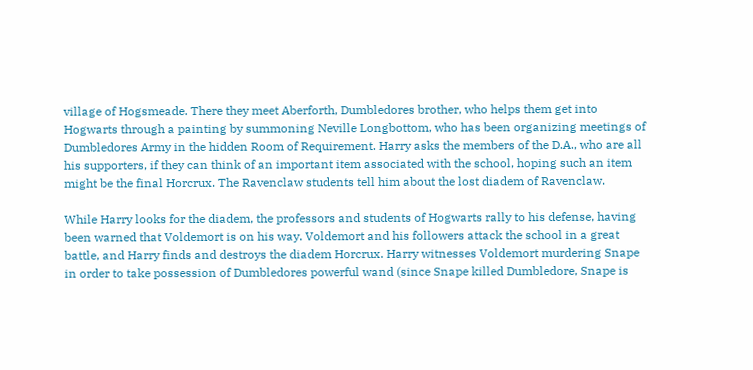village of Hogsmeade. There they meet Aberforth, Dumbledores brother, who helps them get into Hogwarts through a painting by summoning Neville Longbottom, who has been organizing meetings of Dumbledores Army in the hidden Room of Requirement. Harry asks the members of the D.A., who are all his supporters, if they can think of an important item associated with the school, hoping such an item might be the final Horcrux. The Ravenclaw students tell him about the lost diadem of Ravenclaw.

While Harry looks for the diadem, the professors and students of Hogwarts rally to his defense, having been warned that Voldemort is on his way. Voldemort and his followers attack the school in a great battle, and Harry finds and destroys the diadem Horcrux. Harry witnesses Voldemort murdering Snape in order to take possession of Dumbledores powerful wand (since Snape killed Dumbledore, Snape is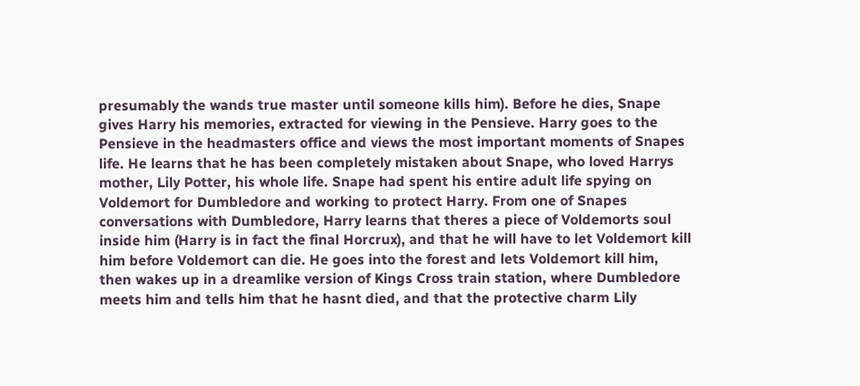presumably the wands true master until someone kills him). Before he dies, Snape gives Harry his memories, extracted for viewing in the Pensieve. Harry goes to the Pensieve in the headmasters office and views the most important moments of Snapes life. He learns that he has been completely mistaken about Snape, who loved Harrys mother, Lily Potter, his whole life. Snape had spent his entire adult life spying on Voldemort for Dumbledore and working to protect Harry. From one of Snapes conversations with Dumbledore, Harry learns that theres a piece of Voldemorts soul inside him (Harry is in fact the final Horcrux), and that he will have to let Voldemort kill him before Voldemort can die. He goes into the forest and lets Voldemort kill him, then wakes up in a dreamlike version of Kings Cross train station, where Dumbledore meets him and tells him that he hasnt died, and that the protective charm Lily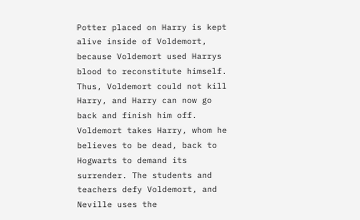Potter placed on Harry is kept alive inside of Voldemort, because Voldemort used Harrys blood to reconstitute himself. Thus, Voldemort could not kill Harry, and Harry can now go back and finish him off. Voldemort takes Harry, whom he believes to be dead, back to Hogwarts to demand its surrender. The students and teachers defy Voldemort, and Neville uses the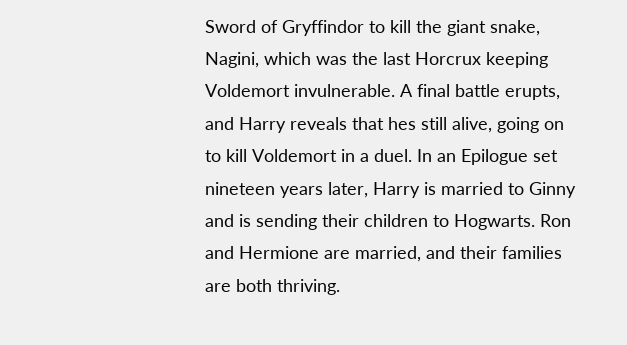Sword of Gryffindor to kill the giant snake, Nagini, which was the last Horcrux keeping Voldemort invulnerable. A final battle erupts, and Harry reveals that hes still alive, going on to kill Voldemort in a duel. In an Epilogue set nineteen years later, Harry is married to Ginny and is sending their children to Hogwarts. Ron and Hermione are married, and their families are both thriving.